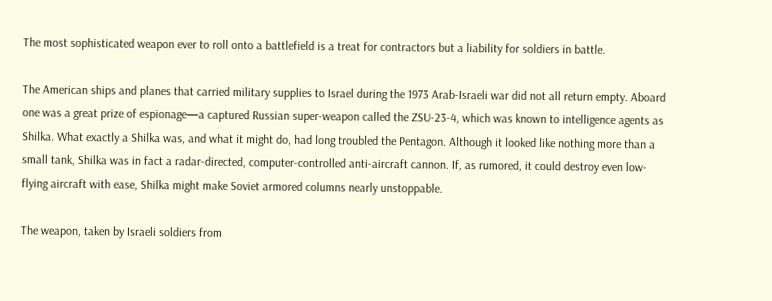The most sophisticated weapon ever to roll onto a battlefield is a treat for contractors but a liability for soldiers in battle.

The American ships and planes that carried military supplies to Israel during the 1973 Arab-Israeli war did not all return empty. Aboard one was a great prize of espionage—a captured Russian super-weapon called the ZSU-23-4, which was known to intelligence agents as Shilka. What exactly a Shilka was, and what it might do, had long troubled the Pentagon. Although it looked like nothing more than a small tank, Shilka was in fact a radar-directed, computer-controlled anti-aircraft cannon. If, as rumored, it could destroy even low-flying aircraft with ease, Shilka might make Soviet armored columns nearly unstoppable.

The weapon, taken by Israeli soldiers from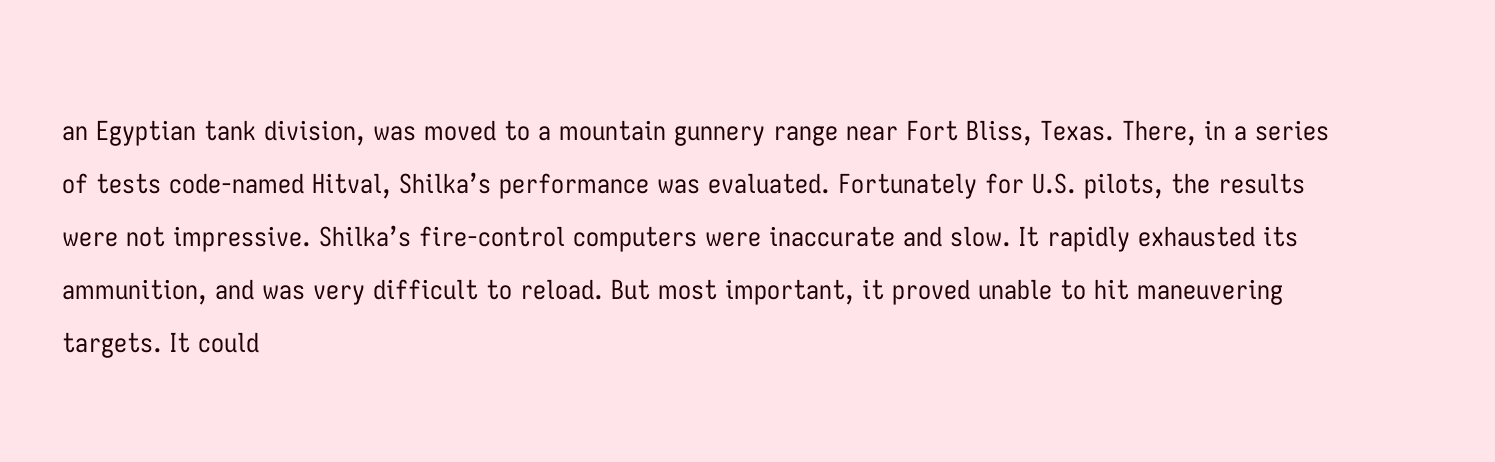an Egyptian tank division, was moved to a mountain gunnery range near Fort Bliss, Texas. There, in a series of tests code-named Hitval, Shilka’s performance was evaluated. Fortunately for U.S. pilots, the results were not impressive. Shilka’s fire-control computers were inaccurate and slow. It rapidly exhausted its ammunition, and was very difficult to reload. But most important, it proved unable to hit maneuvering targets. It could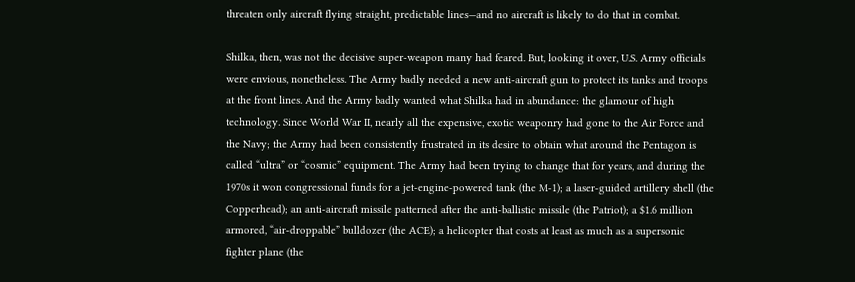threaten only aircraft flying straight, predictable lines—and no aircraft is likely to do that in combat.

Shilka, then, was not the decisive super-weapon many had feared. But, looking it over, U.S. Army officials were envious, nonetheless. The Army badly needed a new anti-aircraft gun to protect its tanks and troops at the front lines. And the Army badly wanted what Shilka had in abundance: the glamour of high technology. Since World War II, nearly all the expensive, exotic weaponry had gone to the Air Force and the Navy; the Army had been consistently frustrated in its desire to obtain what around the Pentagon is called “ultra” or “cosmic” equipment. The Army had been trying to change that for years, and during the 1970s it won congressional funds for a jet-engine-powered tank (the M-1); a laser-guided artillery shell (the Copperhead); an anti-aircraft missile patterned after the anti-ballistic missile (the Patriot); a $1.6 million armored, “air-droppable” bulldozer (the ACE); a helicopter that costs at least as much as a supersonic fighter plane (the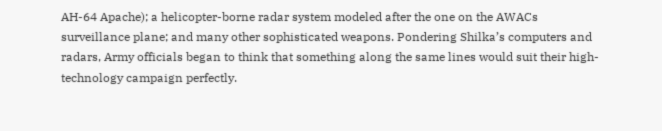AH-64 Apache); a helicopter-borne radar system modeled after the one on the AWACs surveillance plane; and many other sophisticated weapons. Pondering Shilka’s computers and radars, Army officials began to think that something along the same lines would suit their high-technology campaign perfectly.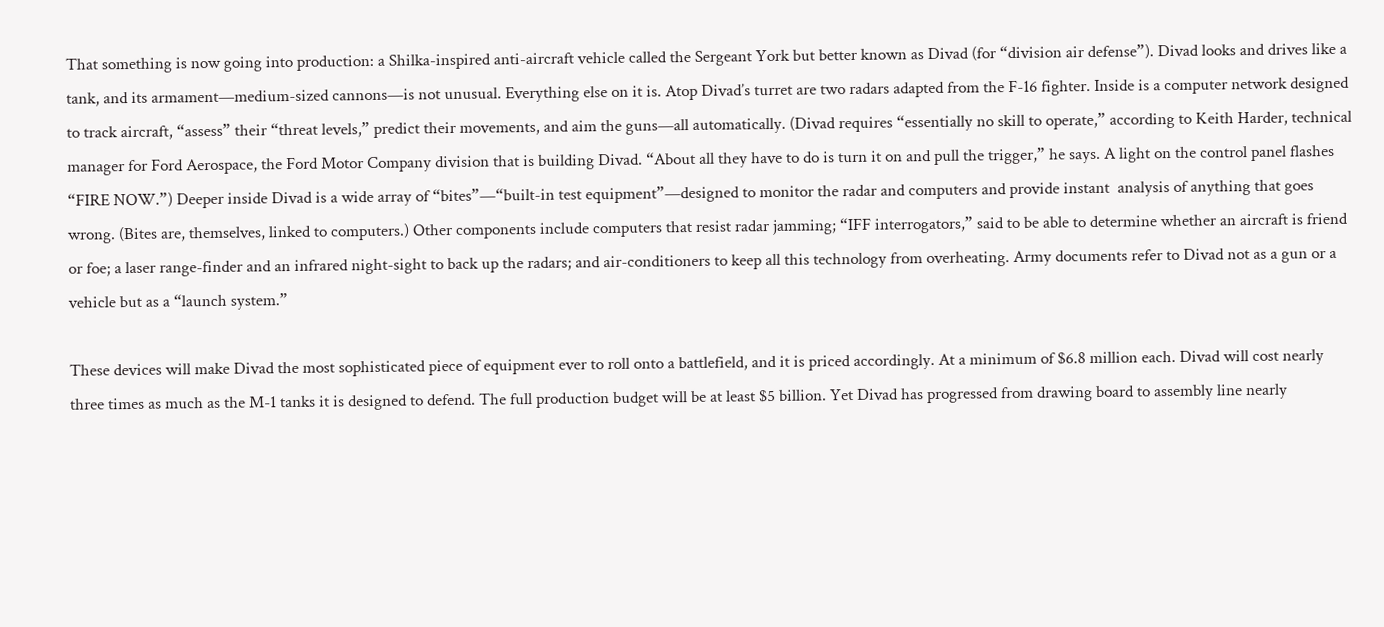That something is now going into production: a Shilka-inspired anti-aircraft vehicle called the Sergeant York but better known as Divad (for “division air defense”). Divad looks and drives like a tank, and its armament—medium-sized cannons—is not unusual. Everything else on it is. Atop Divad’s turret are two radars adapted from the F-16 fighter. Inside is a computer network designed to track aircraft, “assess” their “threat levels,” predict their movements, and aim the guns—all automatically. (Divad requires “essentially no skill to operate,” according to Keith Harder, technical manager for Ford Aerospace, the Ford Motor Company division that is building Divad. “About all they have to do is turn it on and pull the trigger,” he says. A light on the control panel flashes “FIRE NOW.”) Deeper inside Divad is a wide array of “bites”—“built-in test equipment”—designed to monitor the radar and computers and provide instant  analysis of anything that goes wrong. (Bites are, themselves, linked to computers.) Other components include computers that resist radar jamming; “IFF interrogators,” said to be able to determine whether an aircraft is friend or foe; a laser range-finder and an infrared night-sight to back up the radars; and air-conditioners to keep all this technology from overheating. Army documents refer to Divad not as a gun or a vehicle but as a “launch system.”

These devices will make Divad the most sophisticated piece of equipment ever to roll onto a battlefield, and it is priced accordingly. At a minimum of $6.8 million each. Divad will cost nearly three times as much as the M-1 tanks it is designed to defend. The full production budget will be at least $5 billion. Yet Divad has progressed from drawing board to assembly line nearly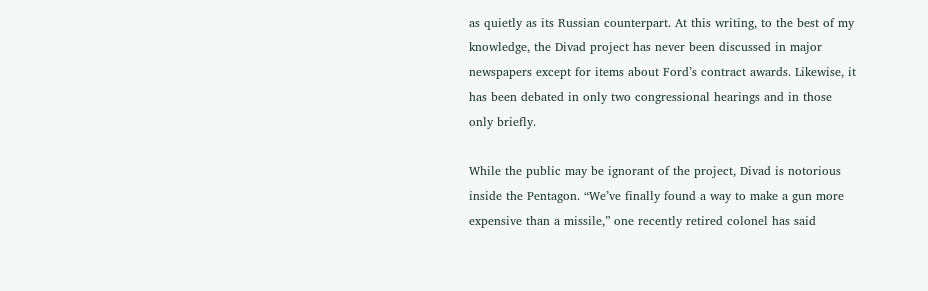as quietly as its Russian counterpart. At this writing, to the best of my knowledge, the Divad project has never been discussed in major newspapers except for items about Ford’s contract awards. Likewise, it has been debated in only two congressional hearings and in those only briefly.

While the public may be ignorant of the project, Divad is notorious inside the Pentagon. “We’ve finally found a way to make a gun more expensive than a missile,” one recently retired colonel has said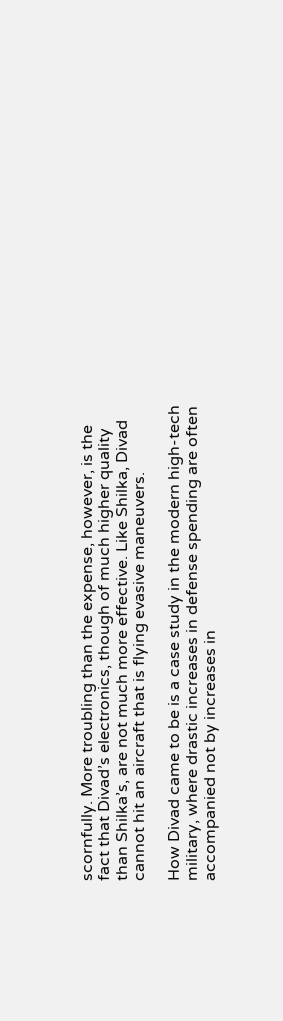scornfully. More troubling than the expense, however, is the fact that Divad’s electronics, though of much higher quality than Shilka’s, are not much more effective. Like Shilka, Divad cannot hit an aircraft that is flying evasive maneuvers.

How Divad came to be is a case study in the modern high-tech military, where drastic increases in defense spending are often accompanied not by increases in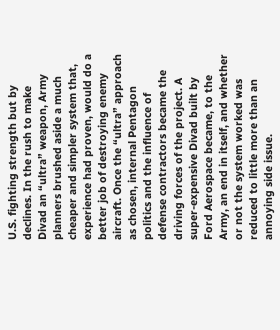U.S. fighting strength but by declines. In the rush to make Divad an “ultra” weapon, Army planners brushed aside a much cheaper and simpler system that, experience had proven, would do a better job of destroying enemy aircraft. Once the “ultra” approach as chosen, internal Pentagon politics and the influence of defense contractors became the driving forces of the project. A super-expensive Divad built by Ford Aerospace became, to the Army, an end in itself, and whether or not the system worked was reduced to little more than an annoying side issue.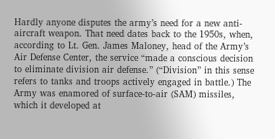Hardly anyone disputes the army’s need for a new anti-aircraft weapon. That need dates back to the 1950s, when, according to Lt. Gen. James Maloney, head of the Army’s Air Defense Center, the service “made a conscious decision to eliminate division air defense.” (“Division” in this sense refers to tanks and troops actively engaged in battle.) The Army was enamored of surface-to-air (SAM) missiles, which it developed at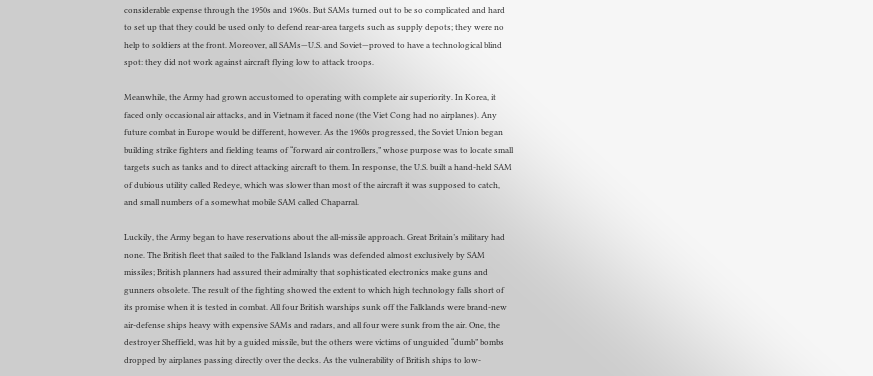considerable expense through the 1950s and 1960s. But SAMs turned out to be so complicated and hard to set up that they could be used only to defend rear-area targets such as supply depots; they were no help to soldiers at the front. Moreover, all SAMs—U.S. and Soviet—proved to have a technological blind spot: they did not work against aircraft flying low to attack troops.

Meanwhile, the Army had grown accustomed to operating with complete air superiority. In Korea, it faced only occasional air attacks, and in Vietnam it faced none (the Viet Cong had no airplanes). Any future combat in Europe would be different, however. As the 1960s progressed, the Soviet Union began building strike fighters and fielding teams of “forward air controllers,” whose purpose was to locate small targets such as tanks and to direct attacking aircraft to them. In response, the U.S. built a hand-held SAM of dubious utility called Redeye, which was slower than most of the aircraft it was supposed to catch, and small numbers of a somewhat mobile SAM called Chaparral.

Luckily, the Army began to have reservations about the all-missile approach. Great Britain’s military had none. The British fleet that sailed to the Falkland Islands was defended almost exclusively by SAM missiles; British planners had assured their admiralty that sophisticated electronics make guns and gunners obsolete. The result of the fighting showed the extent to which high technology falls short of its promise when it is tested in combat. All four British warships sunk off the Falklands were brand-new air-defense ships heavy with expensive SAMs and radars, and all four were sunk from the air. One, the destroyer Sheffield, was hit by a guided missile, but the others were victims of unguided “dumb” bombs dropped by airplanes passing directly over the decks. As the vulnerability of British ships to low-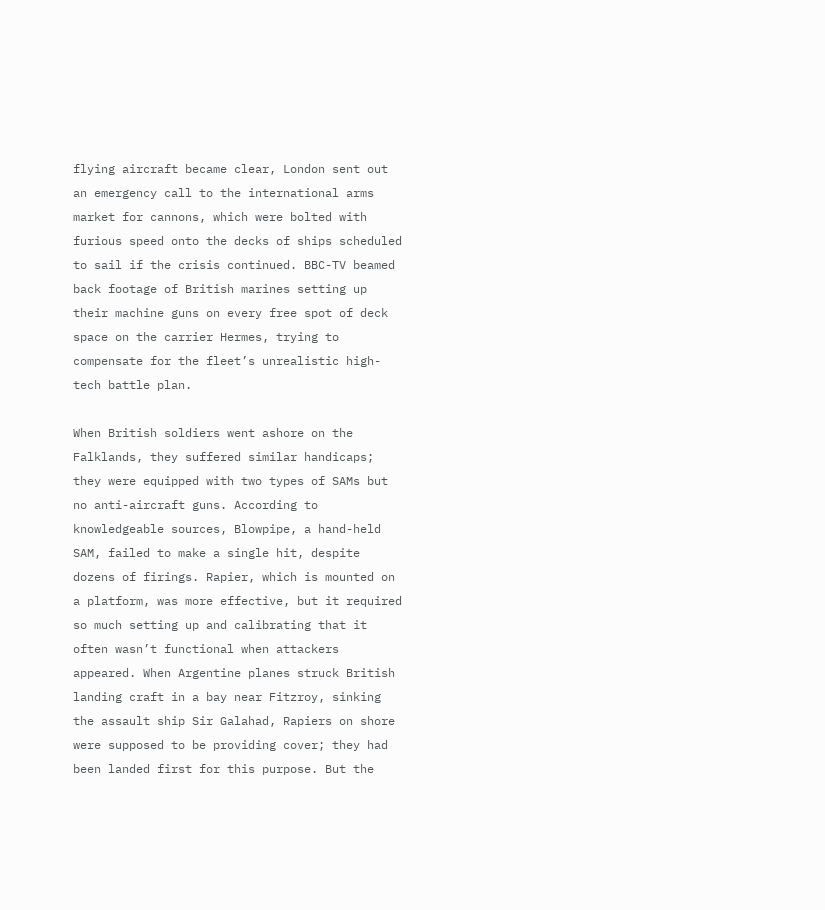flying aircraft became clear, London sent out an emergency call to the international arms market for cannons, which were bolted with furious speed onto the decks of ships scheduled to sail if the crisis continued. BBC-TV beamed back footage of British marines setting up their machine guns on every free spot of deck space on the carrier Hermes, trying to compensate for the fleet’s unrealistic high-tech battle plan.

When British soldiers went ashore on the Falklands, they suffered similar handicaps; they were equipped with two types of SAMs but no anti-aircraft guns. According to knowledgeable sources, Blowpipe, a hand-held SAM, failed to make a single hit, despite dozens of firings. Rapier, which is mounted on a platform, was more effective, but it required so much setting up and calibrating that it often wasn’t functional when attackers appeared. When Argentine planes struck British landing craft in a bay near Fitzroy, sinking the assault ship Sir Galahad, Rapiers on shore were supposed to be providing cover; they had been landed first for this purpose. But the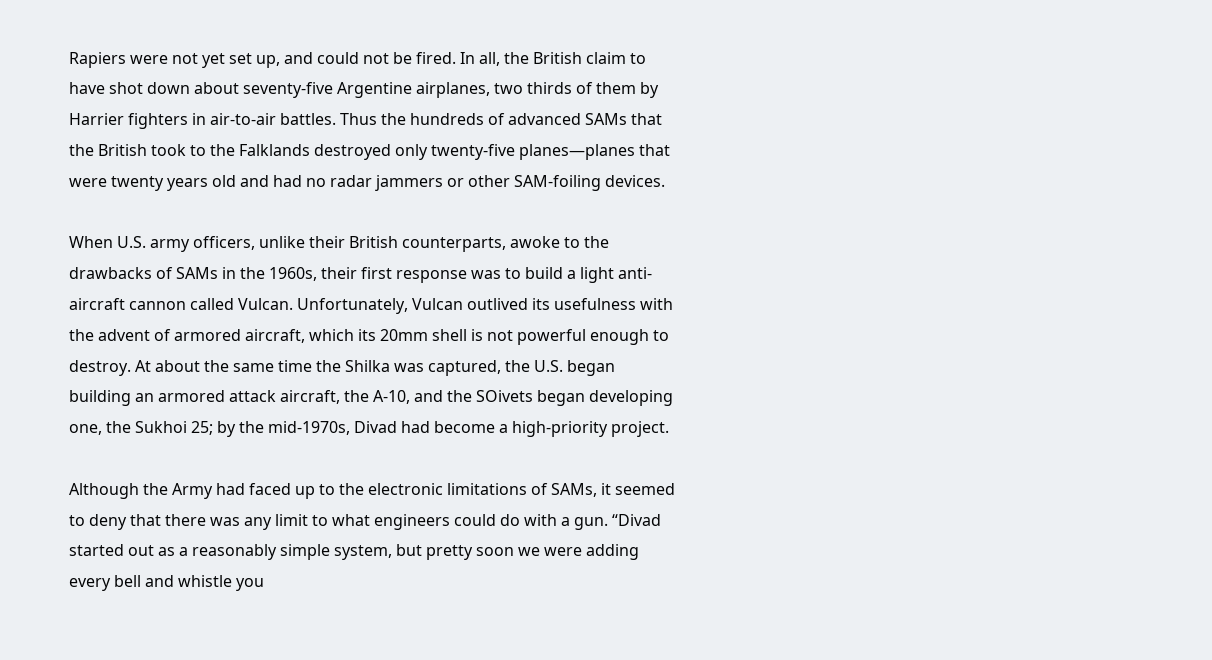Rapiers were not yet set up, and could not be fired. In all, the British claim to have shot down about seventy-five Argentine airplanes, two thirds of them by Harrier fighters in air-to-air battles. Thus the hundreds of advanced SAMs that the British took to the Falklands destroyed only twenty-five planes—planes that were twenty years old and had no radar jammers or other SAM-foiling devices.

When U.S. army officers, unlike their British counterparts, awoke to the drawbacks of SAMs in the 1960s, their first response was to build a light anti-aircraft cannon called Vulcan. Unfortunately, Vulcan outlived its usefulness with the advent of armored aircraft, which its 20mm shell is not powerful enough to destroy. At about the same time the Shilka was captured, the U.S. began building an armored attack aircraft, the A-10, and the SOivets began developing one, the Sukhoi 25; by the mid-1970s, Divad had become a high-priority project.

Although the Army had faced up to the electronic limitations of SAMs, it seemed to deny that there was any limit to what engineers could do with a gun. “Divad started out as a reasonably simple system, but pretty soon we were adding every bell and whistle you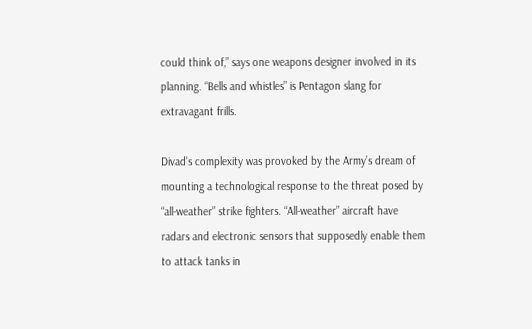could think of,” says one weapons designer involved in its planning. “Bells and whistles” is Pentagon slang for extravagant frills.

Divad’s complexity was provoked by the Army’s dream of mounting a technological response to the threat posed by “all-weather” strike fighters. “All-weather” aircraft have radars and electronic sensors that supposedly enable them to attack tanks in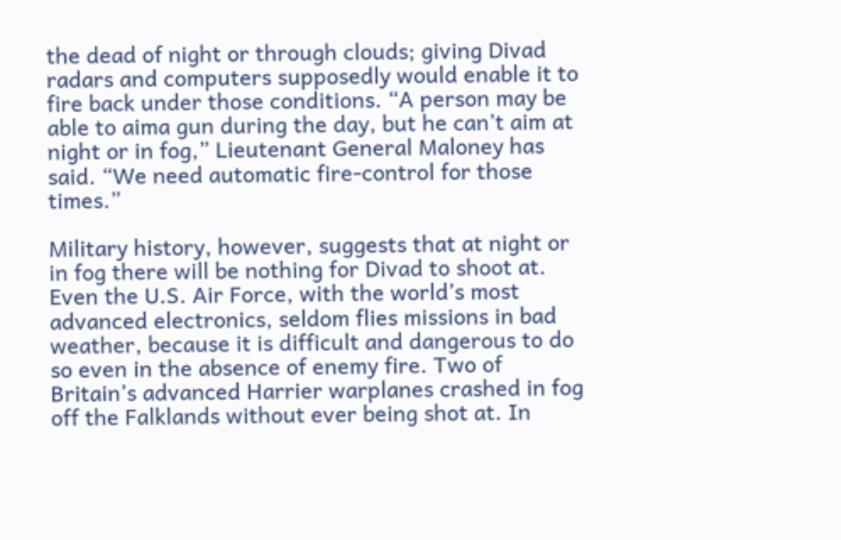the dead of night or through clouds; giving Divad radars and computers supposedly would enable it to fire back under those conditions. “A person may be able to aima gun during the day, but he can’t aim at night or in fog,” Lieutenant General Maloney has said. “We need automatic fire-control for those times.”

Military history, however, suggests that at night or in fog there will be nothing for Divad to shoot at. Even the U.S. Air Force, with the world’s most advanced electronics, seldom flies missions in bad weather, because it is difficult and dangerous to do so even in the absence of enemy fire. Two of Britain’s advanced Harrier warplanes crashed in fog off the Falklands without ever being shot at. In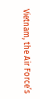Vietnam, the Air Force’s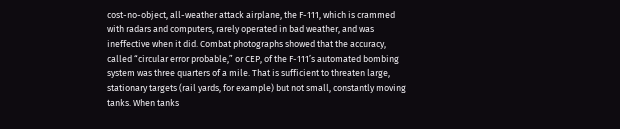cost-no-object, all-weather attack airplane, the F-111, which is crammed with radars and computers, rarely operated in bad weather, and was ineffective when it did. Combat photographs showed that the accuracy, called “circular error probable,” or CEP, of the F-111’s automated bombing system was three quarters of a mile. That is sufficient to threaten large, stationary targets (rail yards, for example) but not small, constantly moving tanks. When tanks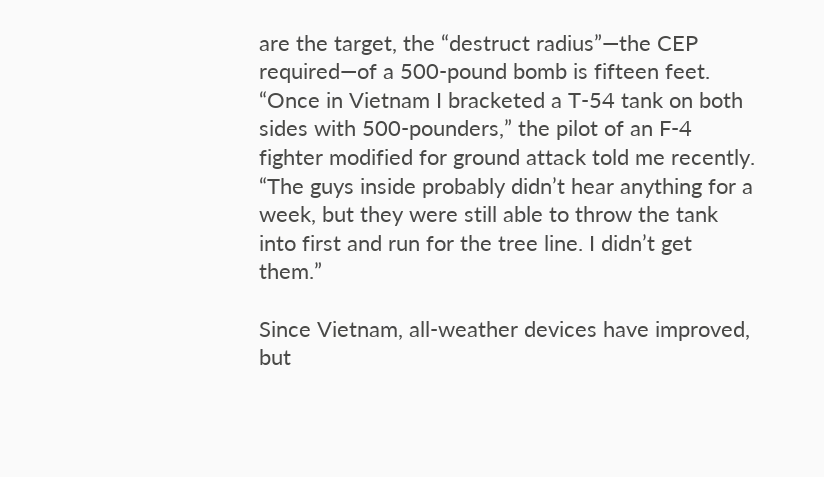are the target, the “destruct radius”—the CEP required—of a 500-pound bomb is fifteen feet. “Once in Vietnam I bracketed a T-54 tank on both sides with 500-pounders,” the pilot of an F-4 fighter modified for ground attack told me recently. “The guys inside probably didn’t hear anything for a week, but they were still able to throw the tank into first and run for the tree line. I didn’t get them.”

Since Vietnam, all-weather devices have improved, but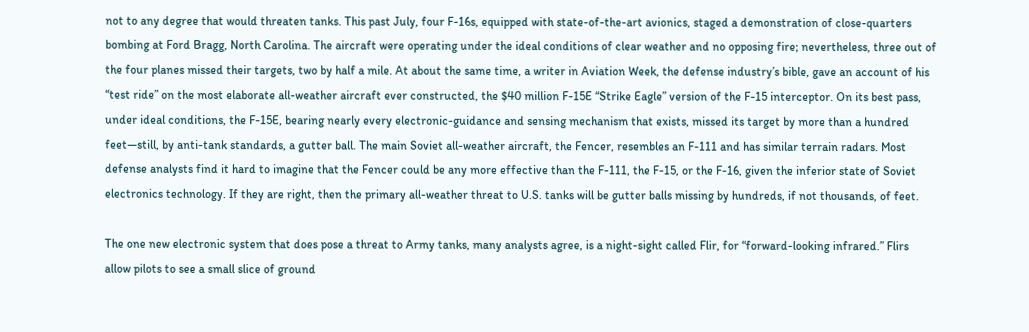not to any degree that would threaten tanks. This past July, four F-16s, equipped with state-of-the-art avionics, staged a demonstration of close-quarters bombing at Ford Bragg, North Carolina. The aircraft were operating under the ideal conditions of clear weather and no opposing fire; nevertheless, three out of the four planes missed their targets, two by half a mile. At about the same time, a writer in Aviation Week, the defense industry’s bible, gave an account of his “test ride” on the most elaborate all-weather aircraft ever constructed, the $40 million F-15E “Strike Eagle” version of the F-15 interceptor. On its best pass, under ideal conditions, the F-15E, bearing nearly every electronic-guidance and sensing mechanism that exists, missed its target by more than a hundred feet—still, by anti-tank standards, a gutter ball. The main Soviet all-weather aircraft, the Fencer, resembles an F-111 and has similar terrain radars. Most defense analysts find it hard to imagine that the Fencer could be any more effective than the F-111, the F-15, or the F-16, given the inferior state of Soviet electronics technology. If they are right, then the primary all-weather threat to U.S. tanks will be gutter balls missing by hundreds, if not thousands, of feet.

The one new electronic system that does pose a threat to Army tanks, many analysts agree, is a night-sight called Flir, for “forward-looking infrared.” Flirs allow pilots to see a small slice of ground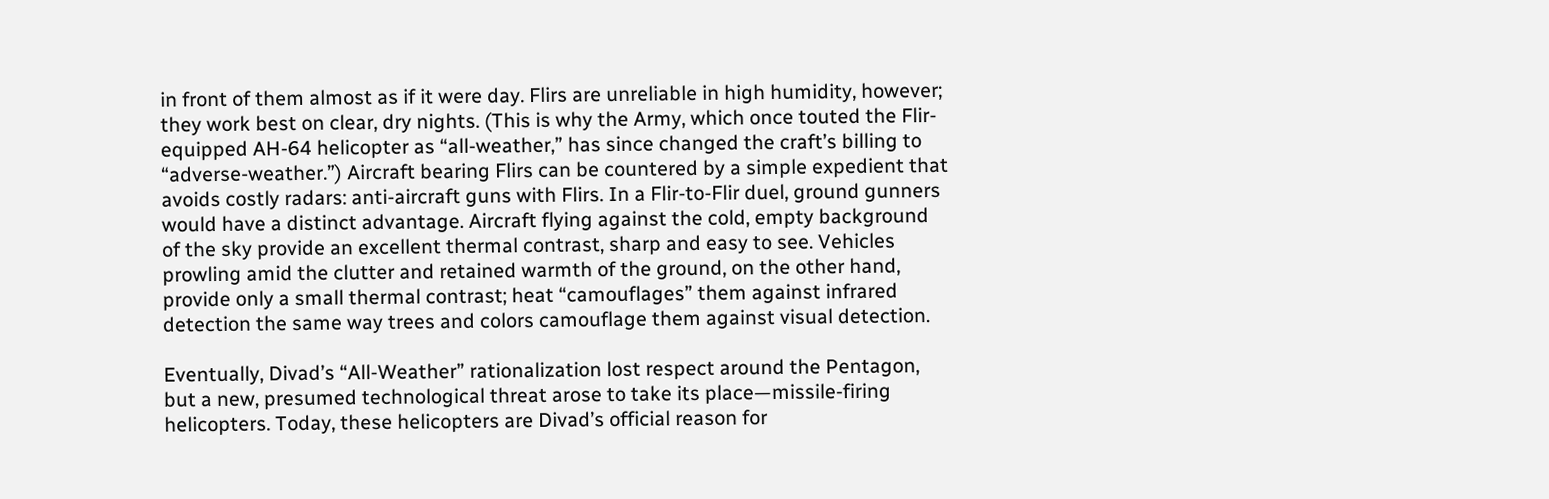in front of them almost as if it were day. Flirs are unreliable in high humidity, however; they work best on clear, dry nights. (This is why the Army, which once touted the Flir-equipped AH-64 helicopter as “all-weather,” has since changed the craft’s billing to “adverse-weather.”) Aircraft bearing Flirs can be countered by a simple expedient that avoids costly radars: anti-aircraft guns with Flirs. In a Flir-to-Flir duel, ground gunners would have a distinct advantage. Aircraft flying against the cold, empty background of the sky provide an excellent thermal contrast, sharp and easy to see. Vehicles prowling amid the clutter and retained warmth of the ground, on the other hand, provide only a small thermal contrast; heat “camouflages” them against infrared detection the same way trees and colors camouflage them against visual detection.

Eventually, Divad’s “All-Weather” rationalization lost respect around the Pentagon, but a new, presumed technological threat arose to take its place—missile-firing helicopters. Today, these helicopters are Divad’s official reason for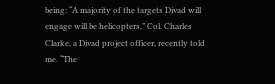being: “A majority of the targets Divad will engage will be helicopters,” Col. Charles Clarke, a Divad project officer, recently told me. “The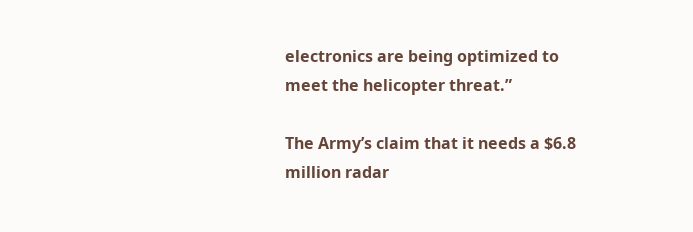electronics are being optimized to meet the helicopter threat.”

The Army’s claim that it needs a $6.8 million radar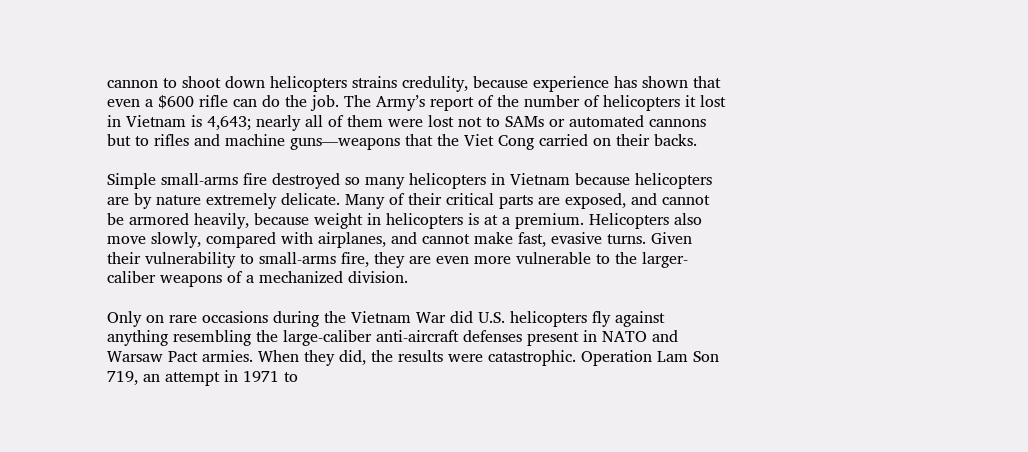cannon to shoot down helicopters strains credulity, because experience has shown that even a $600 rifle can do the job. The Army’s report of the number of helicopters it lost in Vietnam is 4,643; nearly all of them were lost not to SAMs or automated cannons but to rifles and machine guns—weapons that the Viet Cong carried on their backs.

Simple small-arms fire destroyed so many helicopters in Vietnam because helicopters are by nature extremely delicate. Many of their critical parts are exposed, and cannot be armored heavily, because weight in helicopters is at a premium. Helicopters also move slowly, compared with airplanes, and cannot make fast, evasive turns. Given their vulnerability to small-arms fire, they are even more vulnerable to the larger-caliber weapons of a mechanized division.

Only on rare occasions during the Vietnam War did U.S. helicopters fly against anything resembling the large-caliber anti-aircraft defenses present in NATO and Warsaw Pact armies. When they did, the results were catastrophic. Operation Lam Son 719, an attempt in 1971 to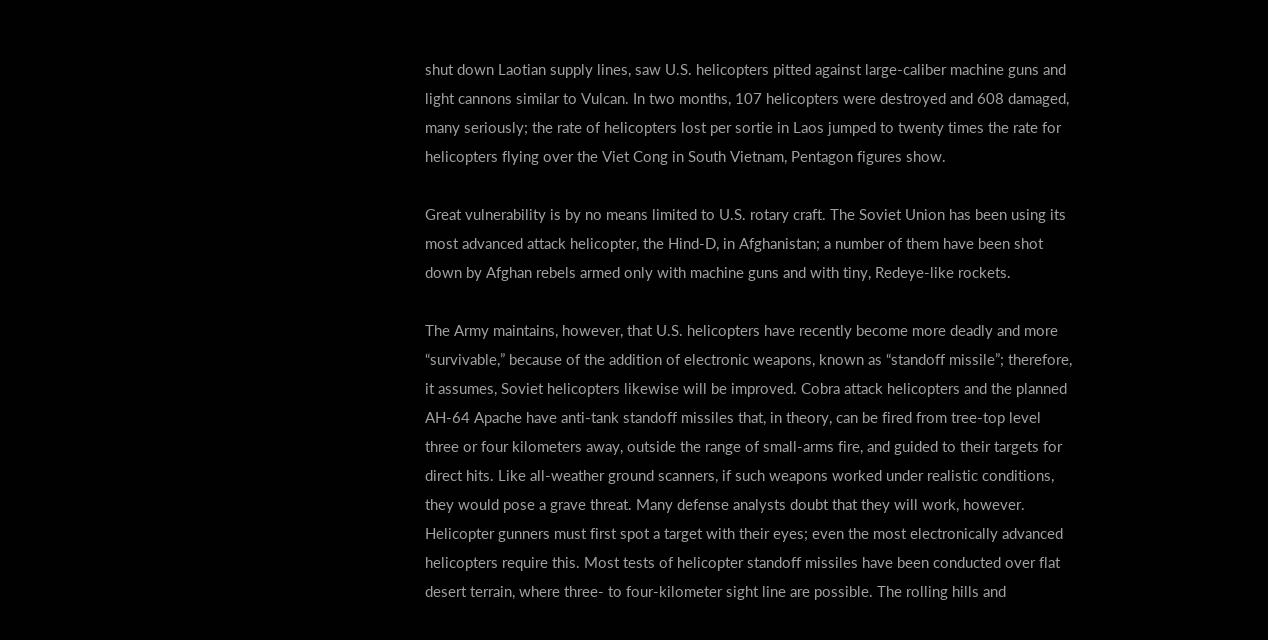shut down Laotian supply lines, saw U.S. helicopters pitted against large-caliber machine guns and light cannons similar to Vulcan. In two months, 107 helicopters were destroyed and 608 damaged, many seriously; the rate of helicopters lost per sortie in Laos jumped to twenty times the rate for helicopters flying over the Viet Cong in South Vietnam, Pentagon figures show.

Great vulnerability is by no means limited to U.S. rotary craft. The Soviet Union has been using its most advanced attack helicopter, the Hind-D, in Afghanistan; a number of them have been shot down by Afghan rebels armed only with machine guns and with tiny, Redeye-like rockets.

The Army maintains, however, that U.S. helicopters have recently become more deadly and more “survivable,” because of the addition of electronic weapons, known as “standoff missile”; therefore, it assumes, Soviet helicopters likewise will be improved. Cobra attack helicopters and the planned AH-64 Apache have anti-tank standoff missiles that, in theory, can be fired from tree-top level three or four kilometers away, outside the range of small-arms fire, and guided to their targets for direct hits. Like all-weather ground scanners, if such weapons worked under realistic conditions, they would pose a grave threat. Many defense analysts doubt that they will work, however. Helicopter gunners must first spot a target with their eyes; even the most electronically advanced helicopters require this. Most tests of helicopter standoff missiles have been conducted over flat desert terrain, where three- to four-kilometer sight line are possible. The rolling hills and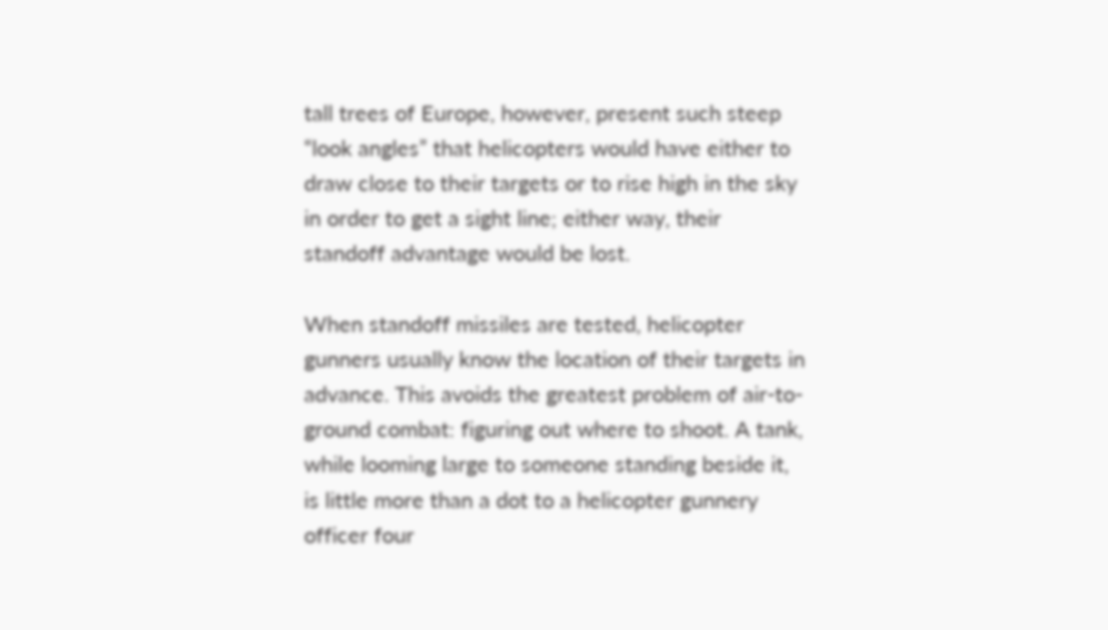tall trees of Europe, however, present such steep “look angles” that helicopters would have either to draw close to their targets or to rise high in the sky in order to get a sight line; either way, their standoff advantage would be lost.

When standoff missiles are tested, helicopter gunners usually know the location of their targets in advance. This avoids the greatest problem of air-to-ground combat: figuring out where to shoot. A tank, while looming large to someone standing beside it, is little more than a dot to a helicopter gunnery officer four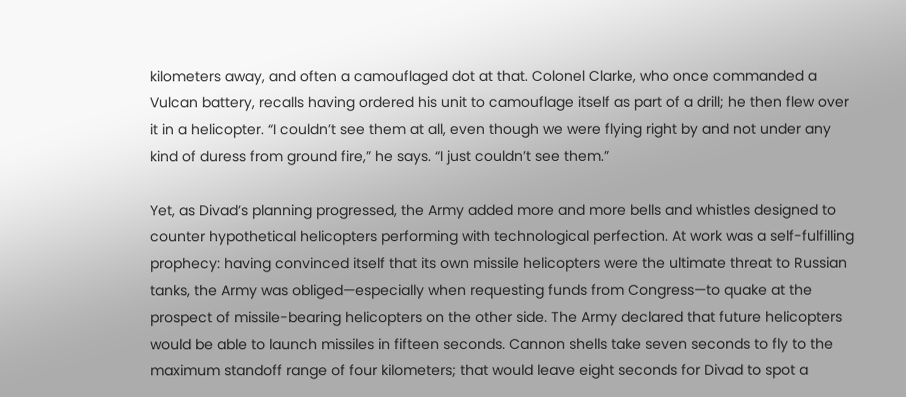kilometers away, and often a camouflaged dot at that. Colonel Clarke, who once commanded a Vulcan battery, recalls having ordered his unit to camouflage itself as part of a drill; he then flew over it in a helicopter. “I couldn’t see them at all, even though we were flying right by and not under any kind of duress from ground fire,” he says. “I just couldn’t see them.”

Yet, as Divad’s planning progressed, the Army added more and more bells and whistles designed to counter hypothetical helicopters performing with technological perfection. At work was a self-fulfilling prophecy: having convinced itself that its own missile helicopters were the ultimate threat to Russian tanks, the Army was obliged—especially when requesting funds from Congress—to quake at the prospect of missile-bearing helicopters on the other side. The Army declared that future helicopters would be able to launch missiles in fifteen seconds. Cannon shells take seven seconds to fly to the maximum standoff range of four kilometers; that would leave eight seconds for Divad to spot a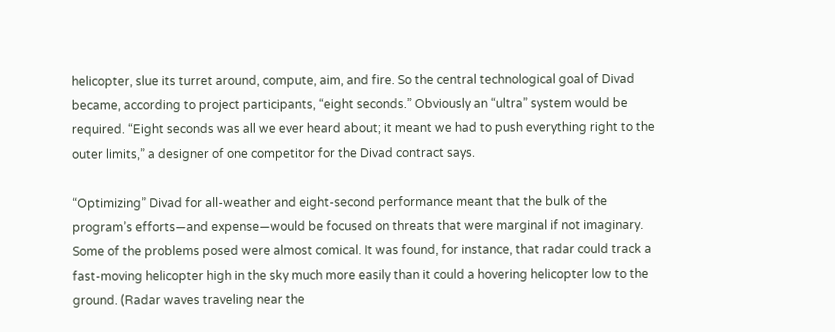helicopter, slue its turret around, compute, aim, and fire. So the central technological goal of Divad became, according to project participants, “eight seconds.” Obviously an “ultra” system would be required. “Eight seconds was all we ever heard about; it meant we had to push everything right to the outer limits,” a designer of one competitor for the Divad contract says.

“Optimizing” Divad for all-weather and eight-second performance meant that the bulk of the program’s efforts—and expense—would be focused on threats that were marginal if not imaginary. Some of the problems posed were almost comical. It was found, for instance, that radar could track a fast-moving helicopter high in the sky much more easily than it could a hovering helicopter low to the ground. (Radar waves traveling near the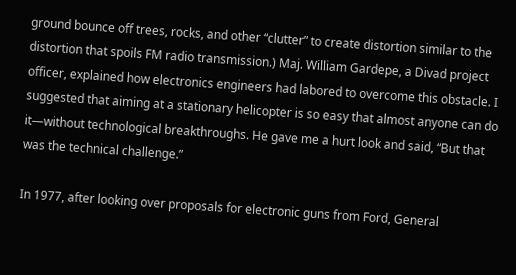ground bounce off trees, rocks, and other “clutter” to create distortion similar to the distortion that spoils FM radio transmission.) Maj. William Gardepe, a Divad project officer, explained how electronics engineers had labored to overcome this obstacle. I suggested that aiming at a stationary helicopter is so easy that almost anyone can do it—without technological breakthroughs. He gave me a hurt look and said, “But that was the technical challenge.”

In 1977, after looking over proposals for electronic guns from Ford, General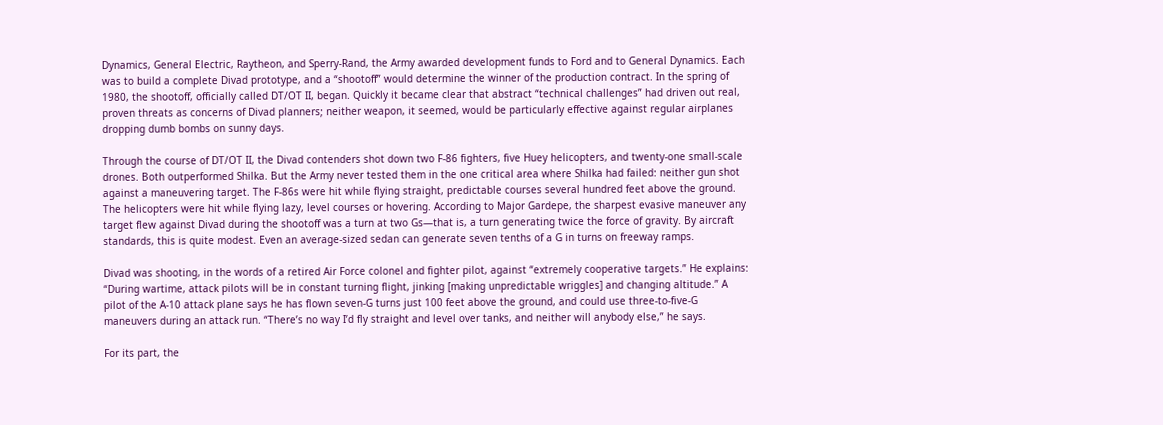Dynamics, General Electric, Raytheon, and Sperry-Rand, the Army awarded development funds to Ford and to General Dynamics. Each was to build a complete Divad prototype, and a “shootoff” would determine the winner of the production contract. In the spring of 1980, the shootoff, officially called DT/OT II, began. Quickly it became clear that abstract “technical challenges” had driven out real, proven threats as concerns of Divad planners; neither weapon, it seemed, would be particularly effective against regular airplanes dropping dumb bombs on sunny days.

Through the course of DT/OT II, the Divad contenders shot down two F-86 fighters, five Huey helicopters, and twenty-one small-scale drones. Both outperformed Shilka. But the Army never tested them in the one critical area where Shilka had failed: neither gun shot against a maneuvering target. The F-86s were hit while flying straight, predictable courses several hundred feet above the ground. The helicopters were hit while flying lazy, level courses or hovering. According to Major Gardepe, the sharpest evasive maneuver any target flew against Divad during the shootoff was a turn at two Gs—that is, a turn generating twice the force of gravity. By aircraft standards, this is quite modest. Even an average-sized sedan can generate seven tenths of a G in turns on freeway ramps.

Divad was shooting, in the words of a retired Air Force colonel and fighter pilot, against “extremely cooperative targets.” He explains: “During wartime, attack pilots will be in constant turning flight, jinking [making unpredictable wriggles] and changing altitude.” A pilot of the A-10 attack plane says he has flown seven-G turns just 100 feet above the ground, and could use three-to-five-G maneuvers during an attack run. “There’s no way I’d fly straight and level over tanks, and neither will anybody else,” he says.

For its part, the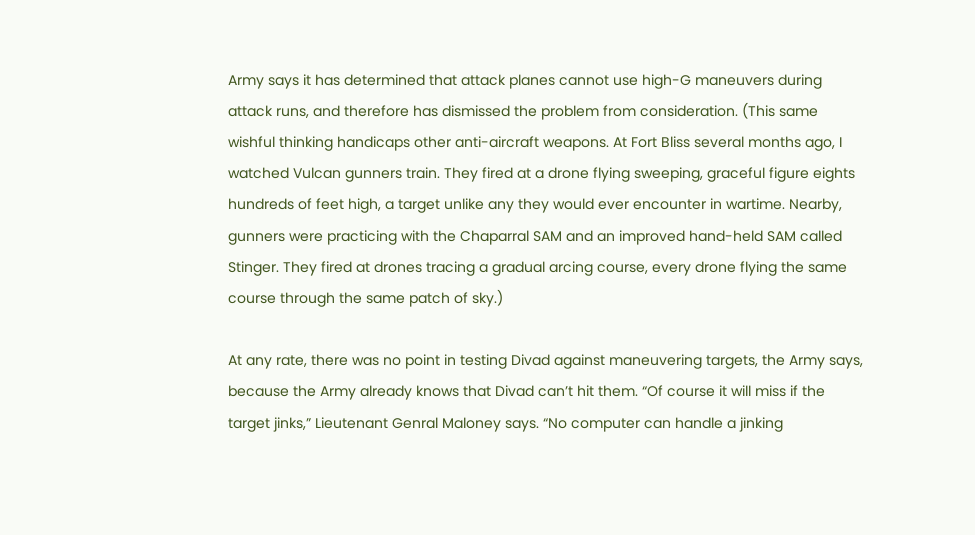Army says it has determined that attack planes cannot use high-G maneuvers during attack runs, and therefore has dismissed the problem from consideration. (This same wishful thinking handicaps other anti-aircraft weapons. At Fort Bliss several months ago, I watched Vulcan gunners train. They fired at a drone flying sweeping, graceful figure eights hundreds of feet high, a target unlike any they would ever encounter in wartime. Nearby, gunners were practicing with the Chaparral SAM and an improved hand-held SAM called Stinger. They fired at drones tracing a gradual arcing course, every drone flying the same course through the same patch of sky.)

At any rate, there was no point in testing Divad against maneuvering targets, the Army says, because the Army already knows that Divad can’t hit them. “Of course it will miss if the target jinks,” Lieutenant Genral Maloney says. “No computer can handle a jinking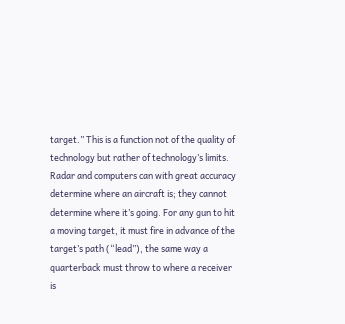target.” This is a function not of the quality of technology but rather of technology’s limits. Radar and computers can with great accuracy determine where an aircraft is; they cannot determine where it’s going. For any gun to hit a moving target, it must fire in advance of the target’s path (“lead”), the same way a quarterback must throw to where a receiver is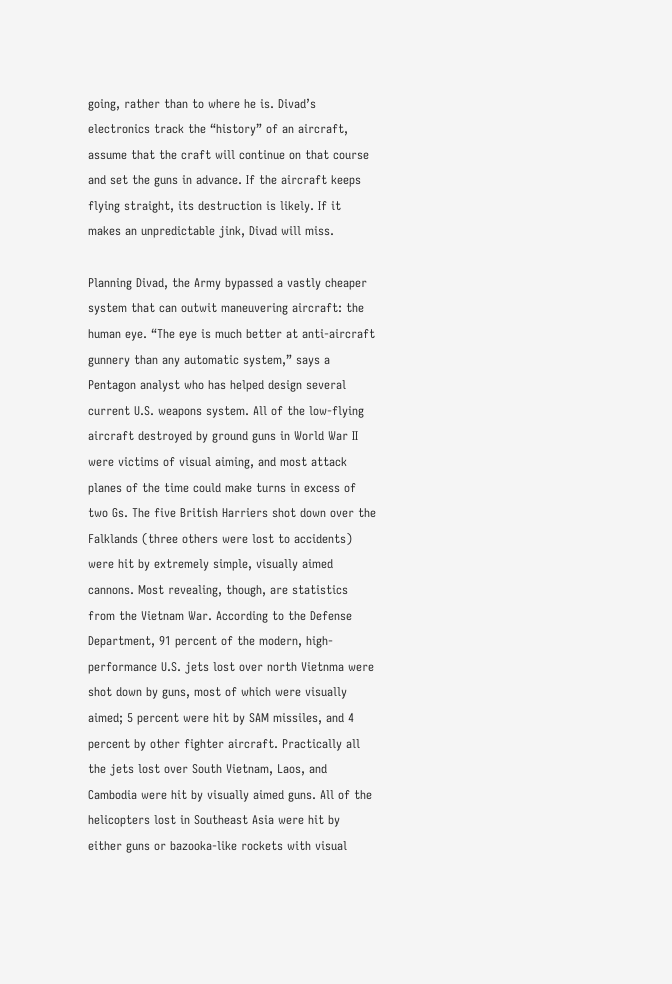going, rather than to where he is. Divad’s electronics track the “history” of an aircraft, assume that the craft will continue on that course and set the guns in advance. If the aircraft keeps flying straight, its destruction is likely. If it makes an unpredictable jink, Divad will miss.

Planning Divad, the Army bypassed a vastly cheaper system that can outwit maneuvering aircraft: the human eye. “The eye is much better at anti-aircraft gunnery than any automatic system,” says a Pentagon analyst who has helped design several current U.S. weapons system. All of the low-flying aircraft destroyed by ground guns in World War II were victims of visual aiming, and most attack planes of the time could make turns in excess of two Gs. The five British Harriers shot down over the Falklands (three others were lost to accidents) were hit by extremely simple, visually aimed cannons. Most revealing, though, are statistics from the Vietnam War. According to the Defense Department, 91 percent of the modern, high-performance U.S. jets lost over north Vietnma were shot down by guns, most of which were visually aimed; 5 percent were hit by SAM missiles, and 4 percent by other fighter aircraft. Practically all the jets lost over South Vietnam, Laos, and Cambodia were hit by visually aimed guns. All of the helicopters lost in Southeast Asia were hit by either guns or bazooka-like rockets with visual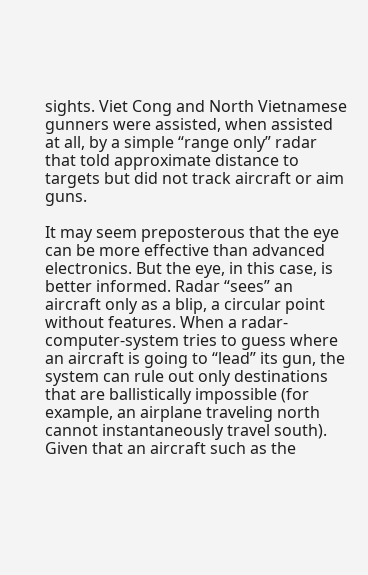sights. Viet Cong and North Vietnamese gunners were assisted, when assisted at all, by a simple “range only” radar that told approximate distance to targets but did not track aircraft or aim guns.

It may seem preposterous that the eye can be more effective than advanced electronics. But the eye, in this case, is better informed. Radar “sees” an aircraft only as a blip, a circular point without features. When a radar-computer-system tries to guess where an aircraft is going to “lead” its gun, the system can rule out only destinations that are ballistically impossible (for example, an airplane traveling north cannot instantaneously travel south). Given that an aircraft such as the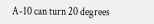A-10 can turn 20 degrees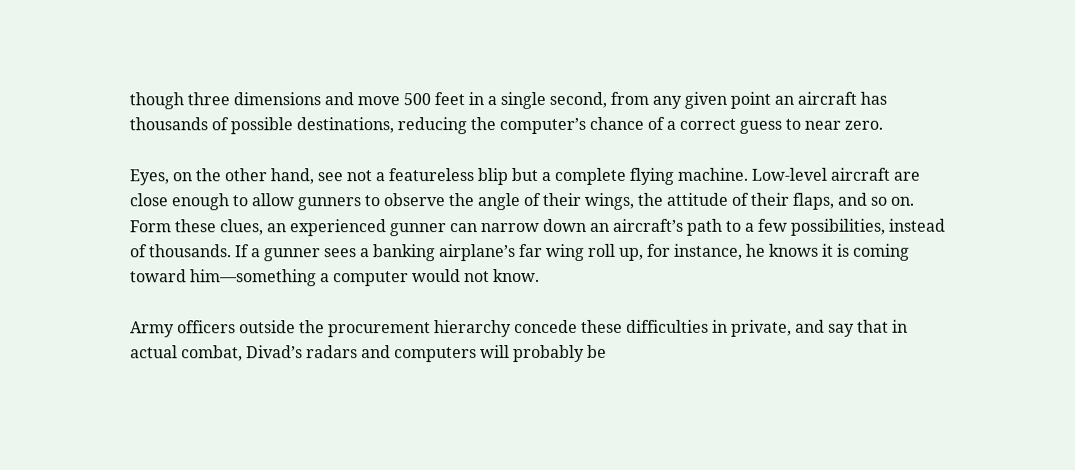though three dimensions and move 500 feet in a single second, from any given point an aircraft has thousands of possible destinations, reducing the computer’s chance of a correct guess to near zero.

Eyes, on the other hand, see not a featureless blip but a complete flying machine. Low-level aircraft are close enough to allow gunners to observe the angle of their wings, the attitude of their flaps, and so on. Form these clues, an experienced gunner can narrow down an aircraft’s path to a few possibilities, instead of thousands. If a gunner sees a banking airplane’s far wing roll up, for instance, he knows it is coming toward him—something a computer would not know.

Army officers outside the procurement hierarchy concede these difficulties in private, and say that in actual combat, Divad’s radars and computers will probably be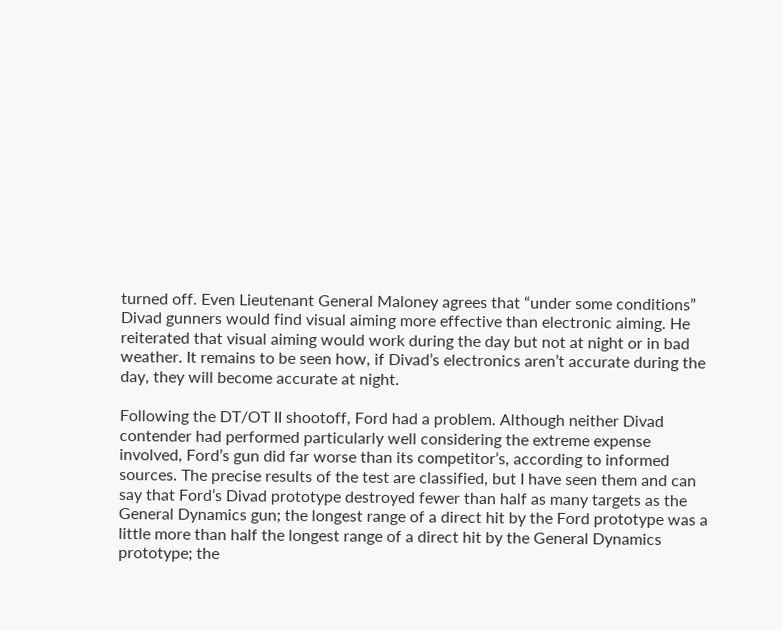turned off. Even Lieutenant General Maloney agrees that “under some conditions” Divad gunners would find visual aiming more effective than electronic aiming. He reiterated that visual aiming would work during the day but not at night or in bad weather. It remains to be seen how, if Divad’s electronics aren’t accurate during the day, they will become accurate at night.

Following the DT/OT II shootoff, Ford had a problem. Although neither Divad contender had performed particularly well considering the extreme expense involved, Ford’s gun did far worse than its competitor’s, according to informed sources. The precise results of the test are classified, but I have seen them and can say that Ford’s Divad prototype destroyed fewer than half as many targets as the General Dynamics gun; the longest range of a direct hit by the Ford prototype was a little more than half the longest range of a direct hit by the General Dynamics prototype; the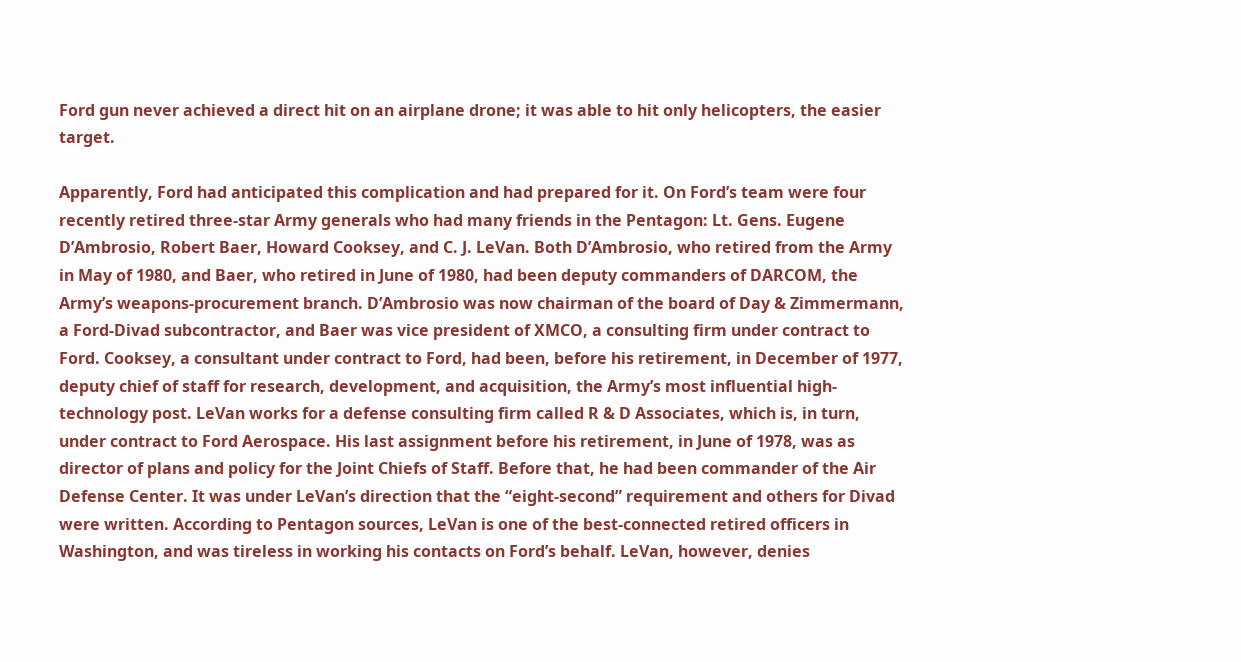Ford gun never achieved a direct hit on an airplane drone; it was able to hit only helicopters, the easier target.

Apparently, Ford had anticipated this complication and had prepared for it. On Ford’s team were four recently retired three-star Army generals who had many friends in the Pentagon: Lt. Gens. Eugene D’Ambrosio, Robert Baer, Howard Cooksey, and C. J. LeVan. Both D’Ambrosio, who retired from the Army in May of 1980, and Baer, who retired in June of 1980, had been deputy commanders of DARCOM, the Army’s weapons-procurement branch. D’Ambrosio was now chairman of the board of Day & Zimmermann, a Ford-Divad subcontractor, and Baer was vice president of XMCO, a consulting firm under contract to Ford. Cooksey, a consultant under contract to Ford, had been, before his retirement, in December of 1977, deputy chief of staff for research, development, and acquisition, the Army’s most influential high-technology post. LeVan works for a defense consulting firm called R & D Associates, which is, in turn, under contract to Ford Aerospace. His last assignment before his retirement, in June of 1978, was as director of plans and policy for the Joint Chiefs of Staff. Before that, he had been commander of the Air Defense Center. It was under LeVan’s direction that the “eight-second” requirement and others for Divad were written. According to Pentagon sources, LeVan is one of the best-connected retired officers in Washington, and was tireless in working his contacts on Ford’s behalf. LeVan, however, denies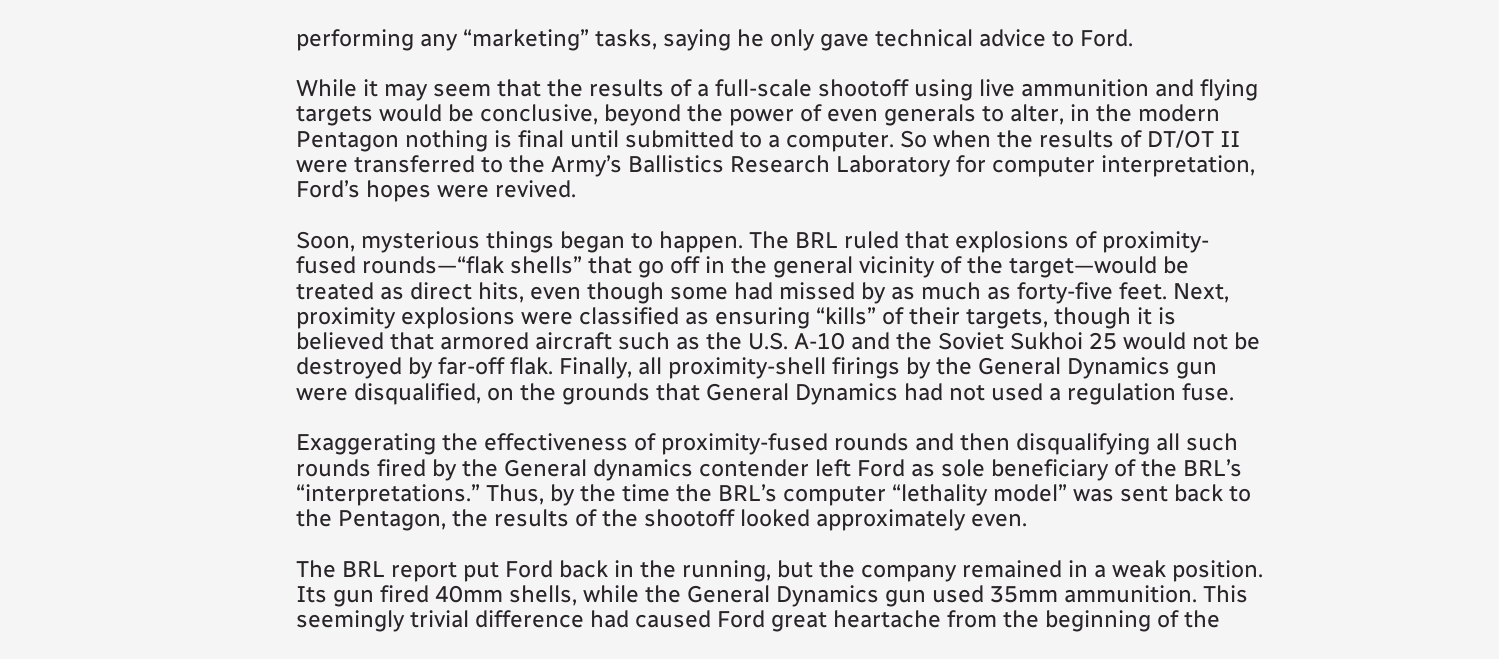performing any “marketing” tasks, saying he only gave technical advice to Ford.

While it may seem that the results of a full-scale shootoff using live ammunition and flying targets would be conclusive, beyond the power of even generals to alter, in the modern Pentagon nothing is final until submitted to a computer. So when the results of DT/OT II were transferred to the Army’s Ballistics Research Laboratory for computer interpretation, Ford’s hopes were revived.

Soon, mysterious things began to happen. The BRL ruled that explosions of proximity-fused rounds—“flak shells” that go off in the general vicinity of the target—would be treated as direct hits, even though some had missed by as much as forty-five feet. Next, proximity explosions were classified as ensuring “kills” of their targets, though it is believed that armored aircraft such as the U.S. A-10 and the Soviet Sukhoi 25 would not be destroyed by far-off flak. Finally, all proximity-shell firings by the General Dynamics gun were disqualified, on the grounds that General Dynamics had not used a regulation fuse.

Exaggerating the effectiveness of proximity-fused rounds and then disqualifying all such rounds fired by the General dynamics contender left Ford as sole beneficiary of the BRL’s “interpretations.” Thus, by the time the BRL’s computer “lethality model” was sent back to the Pentagon, the results of the shootoff looked approximately even.

The BRL report put Ford back in the running, but the company remained in a weak position. Its gun fired 40mm shells, while the General Dynamics gun used 35mm ammunition. This seemingly trivial difference had caused Ford great heartache from the beginning of the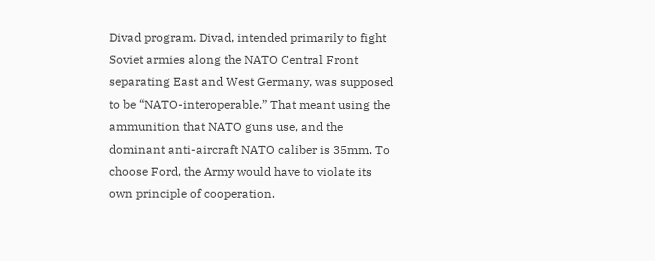Divad program. Divad, intended primarily to fight Soviet armies along the NATO Central Front separating East and West Germany, was supposed to be “NATO-interoperable.” That meant using the ammunition that NATO guns use, and the dominant anti-aircraft NATO caliber is 35mm. To choose Ford, the Army would have to violate its own principle of cooperation.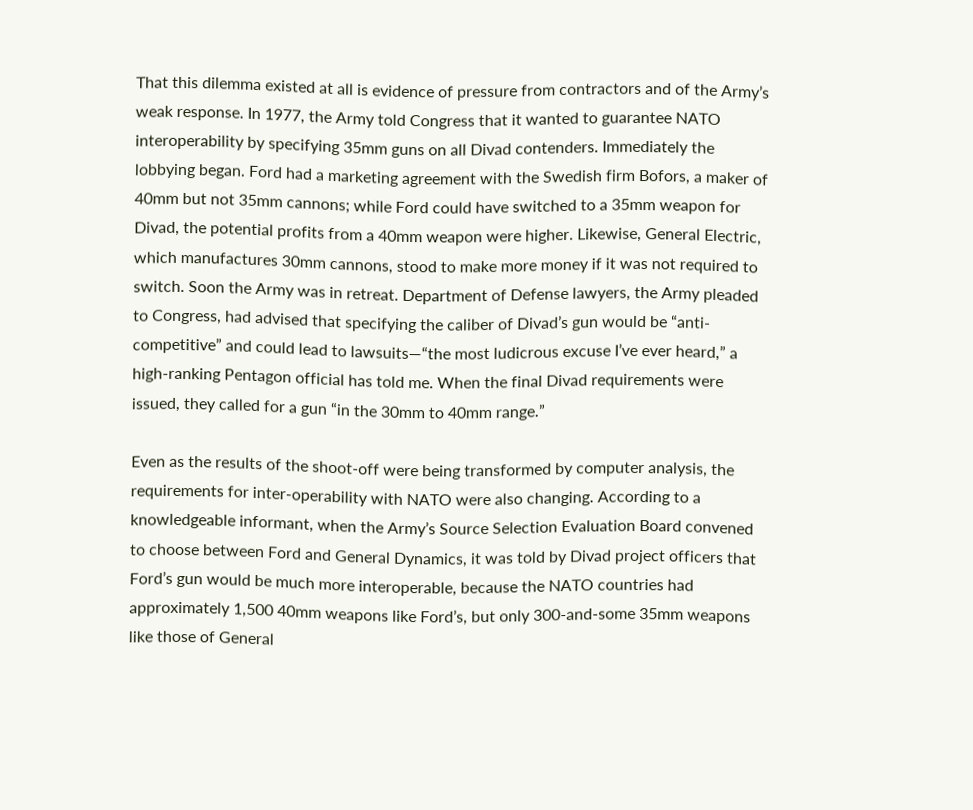That this dilemma existed at all is evidence of pressure from contractors and of the Army’s weak response. In 1977, the Army told Congress that it wanted to guarantee NATO interoperability by specifying 35mm guns on all Divad contenders. Immediately the lobbying began. Ford had a marketing agreement with the Swedish firm Bofors, a maker of 40mm but not 35mm cannons; while Ford could have switched to a 35mm weapon for Divad, the potential profits from a 40mm weapon were higher. Likewise, General Electric, which manufactures 30mm cannons, stood to make more money if it was not required to switch. Soon the Army was in retreat. Department of Defense lawyers, the Army pleaded to Congress, had advised that specifying the caliber of Divad’s gun would be “anti-competitive” and could lead to lawsuits—“the most ludicrous excuse I’ve ever heard,” a high-ranking Pentagon official has told me. When the final Divad requirements were issued, they called for a gun “in the 30mm to 40mm range.”

Even as the results of the shoot-off were being transformed by computer analysis, the requirements for inter-operability with NATO were also changing. According to a knowledgeable informant, when the Army’s Source Selection Evaluation Board convened to choose between Ford and General Dynamics, it was told by Divad project officers that Ford’s gun would be much more interoperable, because the NATO countries had approximately 1,500 40mm weapons like Ford’s, but only 300-and-some 35mm weapons like those of General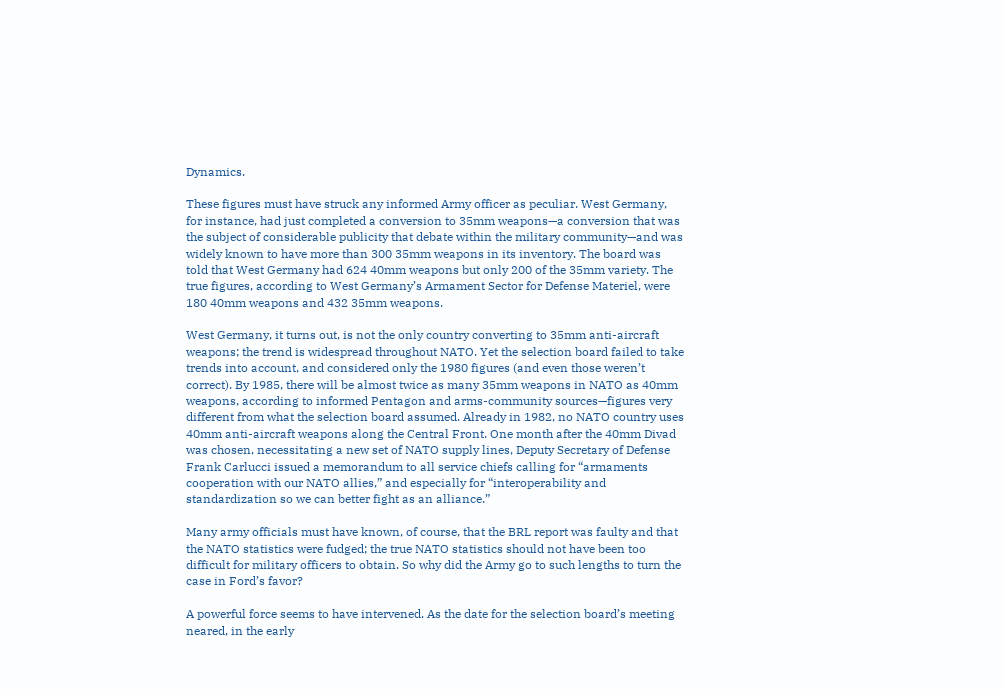Dynamics.

These figures must have struck any informed Army officer as peculiar. West Germany, for instance, had just completed a conversion to 35mm weapons—a conversion that was the subject of considerable publicity that debate within the military community—and was widely known to have more than 300 35mm weapons in its inventory. The board was told that West Germany had 624 40mm weapons but only 200 of the 35mm variety. The true figures, according to West Germany’s Armament Sector for Defense Materiel, were 180 40mm weapons and 432 35mm weapons.

West Germany, it turns out, is not the only country converting to 35mm anti-aircraft weapons; the trend is widespread throughout NATO. Yet the selection board failed to take trends into account, and considered only the 1980 figures (and even those weren’t correct). By 1985, there will be almost twice as many 35mm weapons in NATO as 40mm weapons, according to informed Pentagon and arms-community sources—figures very different from what the selection board assumed. Already in 1982, no NATO country uses 40mm anti-aircraft weapons along the Central Front. One month after the 40mm Divad was chosen, necessitating a new set of NATO supply lines, Deputy Secretary of Defense Frank Carlucci issued a memorandum to all service chiefs calling for “armaments cooperation with our NATO allies,” and especially for “interoperability and standardization so we can better fight as an alliance.”

Many army officials must have known, of course, that the BRL report was faulty and that the NATO statistics were fudged; the true NATO statistics should not have been too difficult for military officers to obtain. So why did the Army go to such lengths to turn the case in Ford’s favor?

A powerful force seems to have intervened. As the date for the selection board’s meeting neared, in the early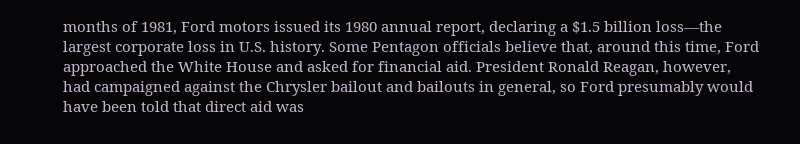months of 1981, Ford motors issued its 1980 annual report, declaring a $1.5 billion loss—the largest corporate loss in U.S. history. Some Pentagon officials believe that, around this time, Ford approached the White House and asked for financial aid. President Ronald Reagan, however, had campaigned against the Chrysler bailout and bailouts in general, so Ford presumably would have been told that direct aid was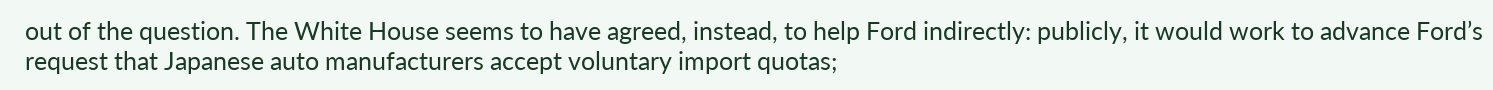out of the question. The White House seems to have agreed, instead, to help Ford indirectly: publicly, it would work to advance Ford’s request that Japanese auto manufacturers accept voluntary import quotas;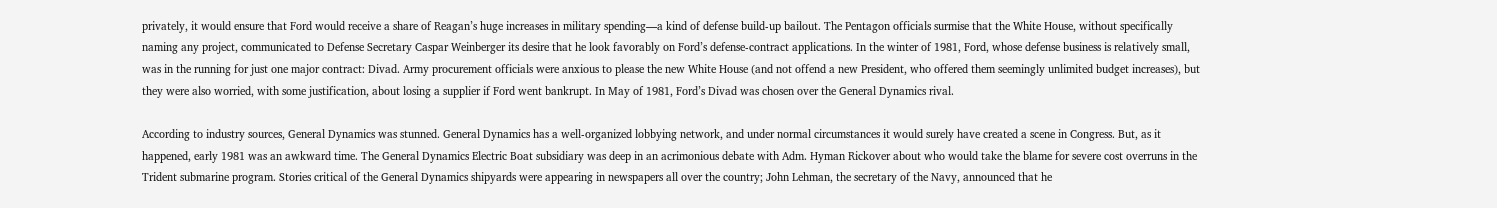privately, it would ensure that Ford would receive a share of Reagan’s huge increases in military spending—a kind of defense build-up bailout. The Pentagon officials surmise that the White House, without specifically naming any project, communicated to Defense Secretary Caspar Weinberger its desire that he look favorably on Ford’s defense-contract applications. In the winter of 1981, Ford, whose defense business is relatively small, was in the running for just one major contract: Divad. Army procurement officials were anxious to please the new White House (and not offend a new President, who offered them seemingly unlimited budget increases), but they were also worried, with some justification, about losing a supplier if Ford went bankrupt. In May of 1981, Ford’s Divad was chosen over the General Dynamics rival.

According to industry sources, General Dynamics was stunned. General Dynamics has a well-organized lobbying network, and under normal circumstances it would surely have created a scene in Congress. But, as it happened, early 1981 was an awkward time. The General Dynamics Electric Boat subsidiary was deep in an acrimonious debate with Adm. Hyman Rickover about who would take the blame for severe cost overruns in the Trident submarine program. Stories critical of the General Dynamics shipyards were appearing in newspapers all over the country; John Lehman, the secretary of the Navy, announced that he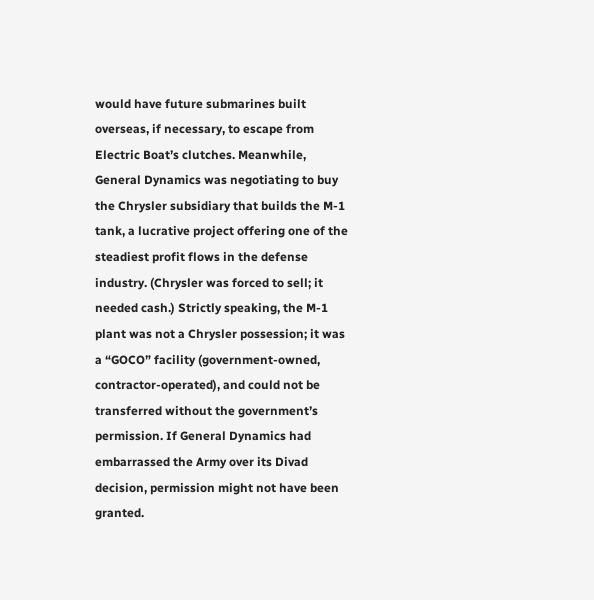would have future submarines built overseas, if necessary, to escape from Electric Boat’s clutches. Meanwhile, General Dynamics was negotiating to buy the Chrysler subsidiary that builds the M-1 tank, a lucrative project offering one of the steadiest profit flows in the defense industry. (Chrysler was forced to sell; it needed cash.) Strictly speaking, the M-1 plant was not a Chrysler possession; it was a “GOCO” facility (government-owned, contractor-operated), and could not be transferred without the government’s permission. If General Dynamics had embarrassed the Army over its Divad decision, permission might not have been granted.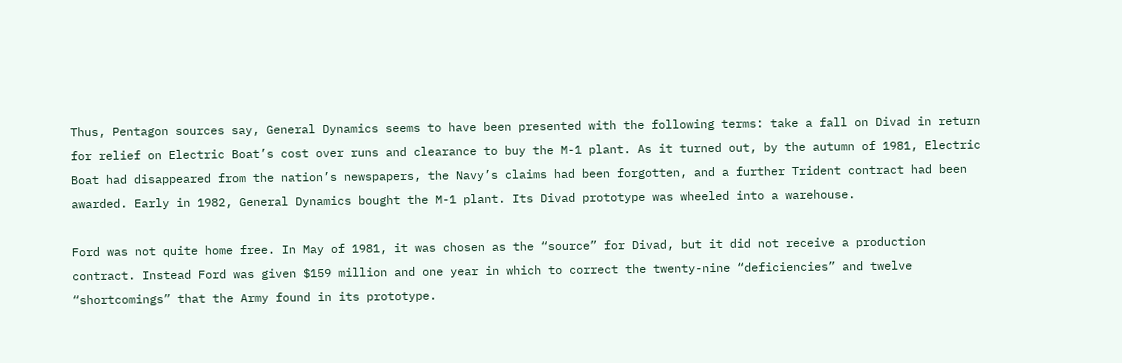Thus, Pentagon sources say, General Dynamics seems to have been presented with the following terms: take a fall on Divad in return for relief on Electric Boat’s cost over runs and clearance to buy the M-1 plant. As it turned out, by the autumn of 1981, Electric Boat had disappeared from the nation’s newspapers, the Navy’s claims had been forgotten, and a further Trident contract had been awarded. Early in 1982, General Dynamics bought the M-1 plant. Its Divad prototype was wheeled into a warehouse.

Ford was not quite home free. In May of 1981, it was chosen as the “source” for Divad, but it did not receive a production contract. Instead Ford was given $159 million and one year in which to correct the twenty-nine “deficiencies” and twelve “shortcomings” that the Army found in its prototype.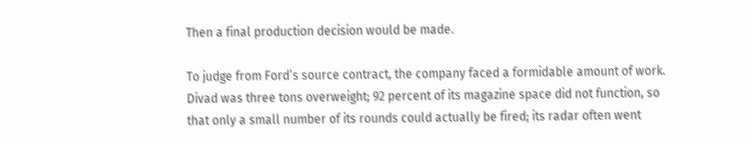Then a final production decision would be made.

To judge from Ford’s source contract, the company faced a formidable amount of work. Divad was three tons overweight; 92 percent of its magazine space did not function, so that only a small number of its rounds could actually be fired; its radar often went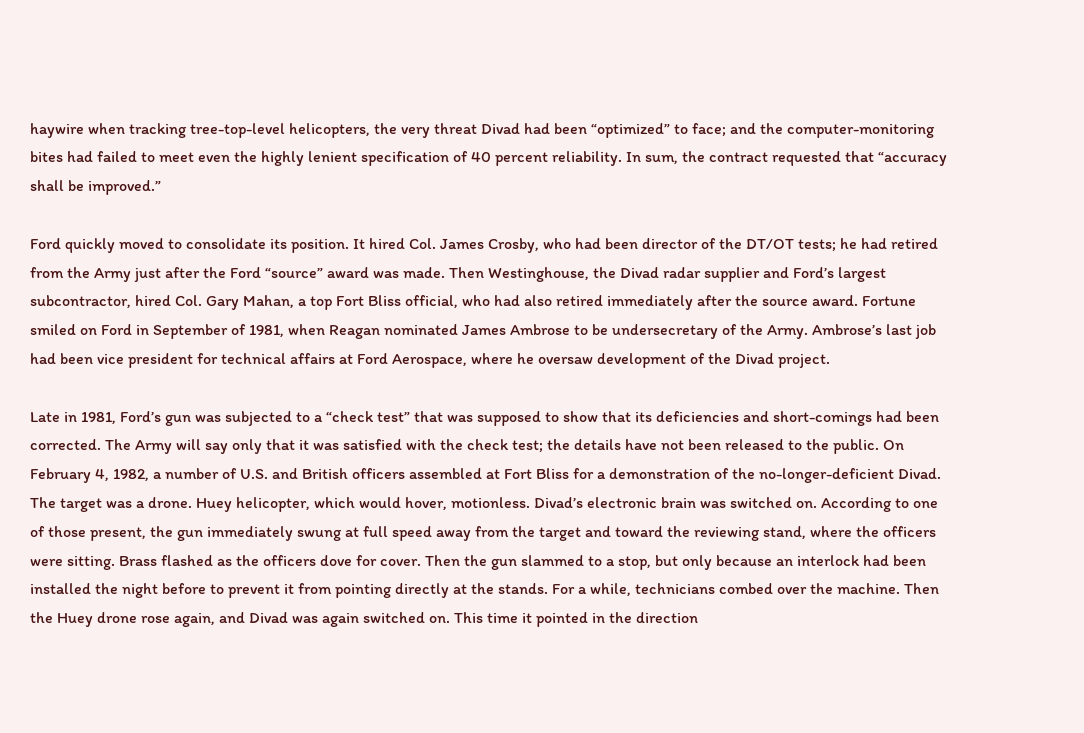haywire when tracking tree-top-level helicopters, the very threat Divad had been “optimized” to face; and the computer-monitoring bites had failed to meet even the highly lenient specification of 40 percent reliability. In sum, the contract requested that “accuracy shall be improved.”

Ford quickly moved to consolidate its position. It hired Col. James Crosby, who had been director of the DT/OT tests; he had retired from the Army just after the Ford “source” award was made. Then Westinghouse, the Divad radar supplier and Ford’s largest subcontractor, hired Col. Gary Mahan, a top Fort Bliss official, who had also retired immediately after the source award. Fortune smiled on Ford in September of 1981, when Reagan nominated James Ambrose to be undersecretary of the Army. Ambrose’s last job had been vice president for technical affairs at Ford Aerospace, where he oversaw development of the Divad project.

Late in 1981, Ford’s gun was subjected to a “check test” that was supposed to show that its deficiencies and short-comings had been corrected. The Army will say only that it was satisfied with the check test; the details have not been released to the public. On February 4, 1982, a number of U.S. and British officers assembled at Fort Bliss for a demonstration of the no-longer-deficient Divad. The target was a drone. Huey helicopter, which would hover, motionless. Divad’s electronic brain was switched on. According to one of those present, the gun immediately swung at full speed away from the target and toward the reviewing stand, where the officers were sitting. Brass flashed as the officers dove for cover. Then the gun slammed to a stop, but only because an interlock had been installed the night before to prevent it from pointing directly at the stands. For a while, technicians combed over the machine. Then the Huey drone rose again, and Divad was again switched on. This time it pointed in the direction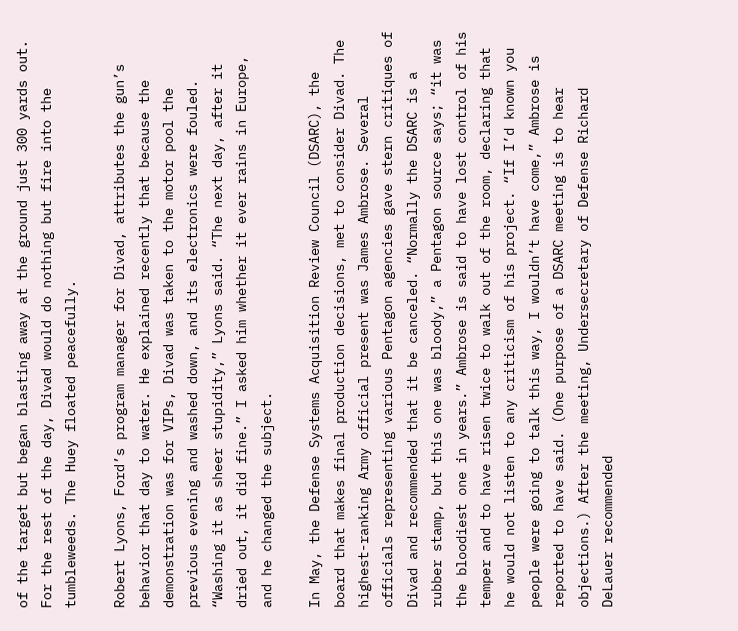of the target but began blasting away at the ground just 300 yards out. For the rest of the day, Divad would do nothing but fire into the tumbleweeds. The Huey floated peacefully.

Robert Lyons, Ford’s program manager for Divad, attributes the gun’s behavior that day to water. He explained recently that because the demonstration was for VIPs, Divad was taken to the motor pool the previous evening and washed down, and its electronics were fouled. “Washing it as sheer stupidity,” Lyons said. “The next day, after it dried out, it did fine.” I asked him whether it ever rains in Europe, and he changed the subject.

In May, the Defense Systems Acquisition Review Council (DSARC), the board that makes final production decisions, met to consider Divad. The highest-ranking Army official present was James Ambrose. Several officials representing various Pentagon agencies gave stern critiques of Divad and recommended that it be canceled. “Normally the DSARC is a rubber stamp, but this one was bloody,” a Pentagon source says; “it was the bloodiest one in years.” Ambrose is said to have lost control of his temper and to have risen twice to walk out of the room, declaring that he would not listen to any criticism of his project. “If I’d known you people were going to talk this way, I wouldn’t have come,” Ambrose is reported to have said. (One purpose of a DSARC meeting is to hear objections.) After the meeting, Undersecretary of Defense Richard DeLauer recommended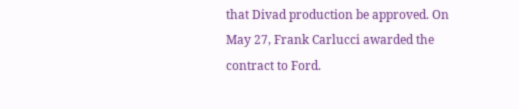that Divad production be approved. On May 27, Frank Carlucci awarded the contract to Ford.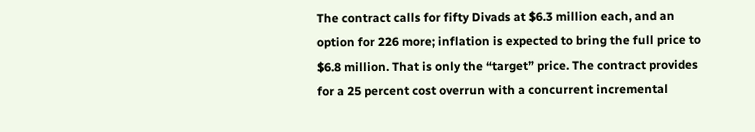The contract calls for fifty Divads at $6.3 million each, and an option for 226 more; inflation is expected to bring the full price to $6.8 million. That is only the “target” price. The contract provides for a 25 percent cost overrun with a concurrent incremental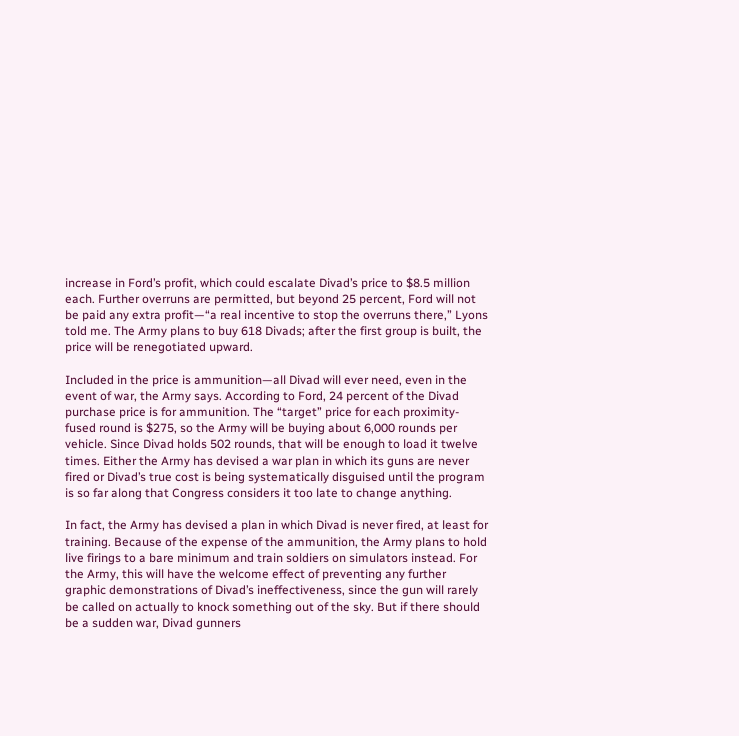increase in Ford’s profit, which could escalate Divad’s price to $8.5 million each. Further overruns are permitted, but beyond 25 percent, Ford will not be paid any extra profit—“a real incentive to stop the overruns there,” Lyons told me. The Army plans to buy 618 Divads; after the first group is built, the price will be renegotiated upward.

Included in the price is ammunition—all Divad will ever need, even in the event of war, the Army says. According to Ford, 24 percent of the Divad purchase price is for ammunition. The “target” price for each proximity-fused round is $275, so the Army will be buying about 6,000 rounds per vehicle. Since Divad holds 502 rounds, that will be enough to load it twelve times. Either the Army has devised a war plan in which its guns are never fired or Divad’s true cost is being systematically disguised until the program is so far along that Congress considers it too late to change anything.

In fact, the Army has devised a plan in which Divad is never fired, at least for training. Because of the expense of the ammunition, the Army plans to hold live firings to a bare minimum and train soldiers on simulators instead. For the Army, this will have the welcome effect of preventing any further graphic demonstrations of Divad’s ineffectiveness, since the gun will rarely be called on actually to knock something out of the sky. But if there should be a sudden war, Divad gunners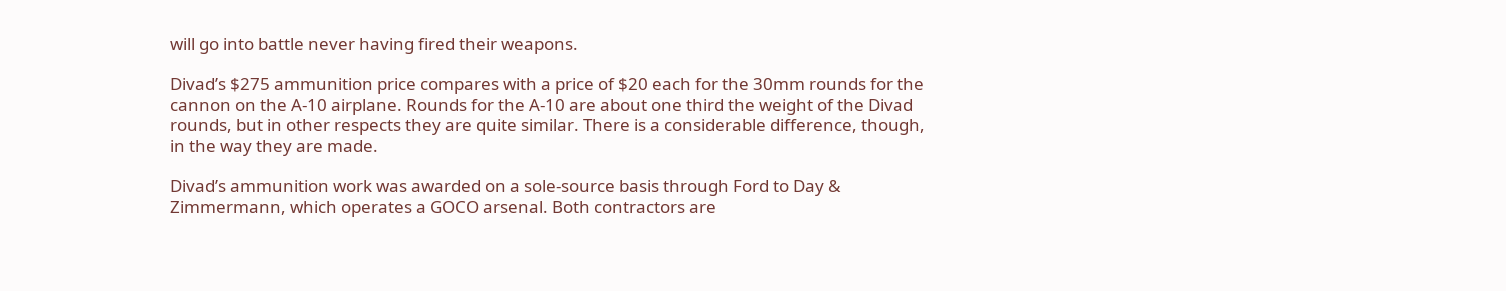will go into battle never having fired their weapons.

Divad’s $275 ammunition price compares with a price of $20 each for the 30mm rounds for the cannon on the A-10 airplane. Rounds for the A-10 are about one third the weight of the Divad rounds, but in other respects they are quite similar. There is a considerable difference, though, in the way they are made.

Divad’s ammunition work was awarded on a sole-source basis through Ford to Day & Zimmermann, which operates a GOCO arsenal. Both contractors are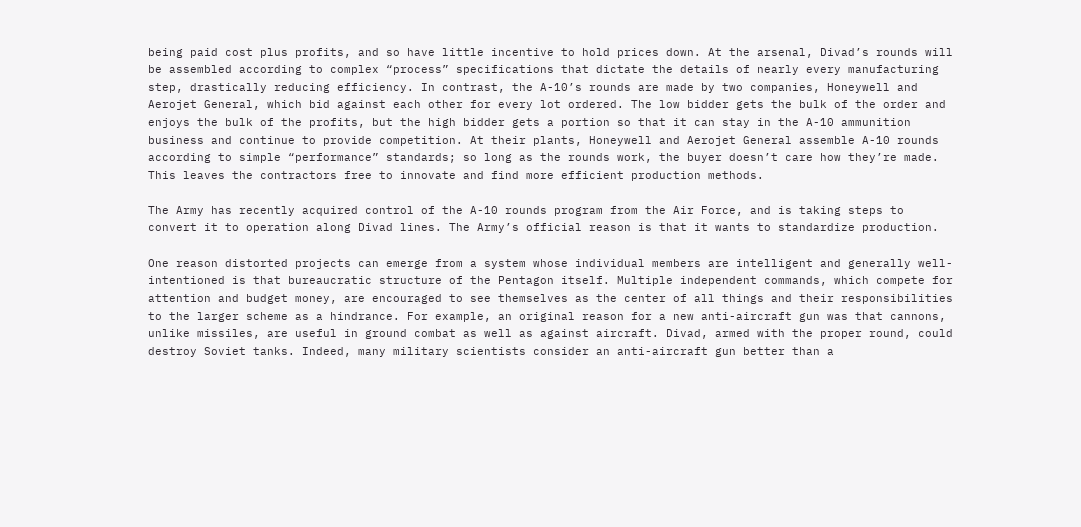being paid cost plus profits, and so have little incentive to hold prices down. At the arsenal, Divad’s rounds will be assembled according to complex “process” specifications that dictate the details of nearly every manufacturing step, drastically reducing efficiency. In contrast, the A-10’s rounds are made by two companies, Honeywell and Aerojet General, which bid against each other for every lot ordered. The low bidder gets the bulk of the order and enjoys the bulk of the profits, but the high bidder gets a portion so that it can stay in the A-10 ammunition business and continue to provide competition. At their plants, Honeywell and Aerojet General assemble A-10 rounds according to simple “performance” standards; so long as the rounds work, the buyer doesn’t care how they’re made. This leaves the contractors free to innovate and find more efficient production methods.

The Army has recently acquired control of the A-10 rounds program from the Air Force, and is taking steps to convert it to operation along Divad lines. The Army’s official reason is that it wants to standardize production.

One reason distorted projects can emerge from a system whose individual members are intelligent and generally well-intentioned is that bureaucratic structure of the Pentagon itself. Multiple independent commands, which compete for attention and budget money, are encouraged to see themselves as the center of all things and their responsibilities to the larger scheme as a hindrance. For example, an original reason for a new anti-aircraft gun was that cannons, unlike missiles, are useful in ground combat as well as against aircraft. Divad, armed with the proper round, could destroy Soviet tanks. Indeed, many military scientists consider an anti-aircraft gun better than a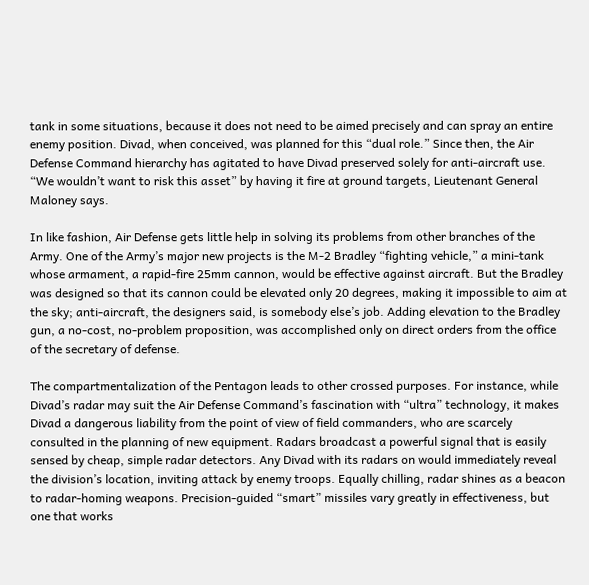tank in some situations, because it does not need to be aimed precisely and can spray an entire enemy position. Divad, when conceived, was planned for this “dual role.” Since then, the Air Defense Command hierarchy has agitated to have Divad preserved solely for anti-aircraft use. “We wouldn’t want to risk this asset” by having it fire at ground targets, Lieutenant General Maloney says.

In like fashion, Air Defense gets little help in solving its problems from other branches of the Army. One of the Army’s major new projects is the M-2 Bradley “fighting vehicle,” a mini-tank whose armament, a rapid-fire 25mm cannon, would be effective against aircraft. But the Bradley was designed so that its cannon could be elevated only 20 degrees, making it impossible to aim at the sky; anti-aircraft, the designers said, is somebody else’s job. Adding elevation to the Bradley gun, a no-cost, no-problem proposition, was accomplished only on direct orders from the office of the secretary of defense.

The compartmentalization of the Pentagon leads to other crossed purposes. For instance, while Divad’s radar may suit the Air Defense Command’s fascination with “ultra” technology, it makes Divad a dangerous liability from the point of view of field commanders, who are scarcely consulted in the planning of new equipment. Radars broadcast a powerful signal that is easily sensed by cheap, simple radar detectors. Any Divad with its radars on would immediately reveal the division’s location, inviting attack by enemy troops. Equally chilling, radar shines as a beacon to radar-homing weapons. Precision-guided “smart” missiles vary greatly in effectiveness, but one that works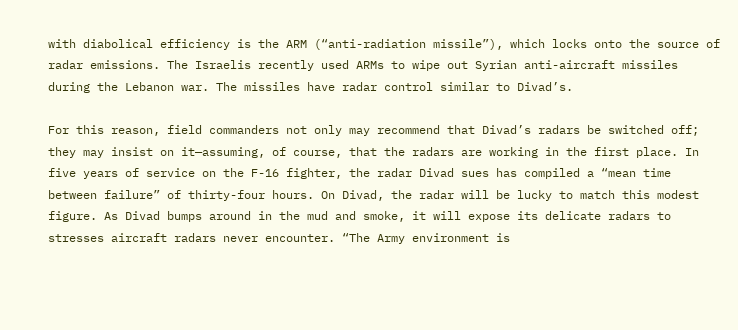with diabolical efficiency is the ARM (“anti-radiation missile”), which locks onto the source of radar emissions. The Israelis recently used ARMs to wipe out Syrian anti-aircraft missiles during the Lebanon war. The missiles have radar control similar to Divad’s.

For this reason, field commanders not only may recommend that Divad’s radars be switched off; they may insist on it—assuming, of course, that the radars are working in the first place. In five years of service on the F-16 fighter, the radar Divad sues has compiled a “mean time between failure” of thirty-four hours. On Divad, the radar will be lucky to match this modest figure. As Divad bumps around in the mud and smoke, it will expose its delicate radars to stresses aircraft radars never encounter. “The Army environment is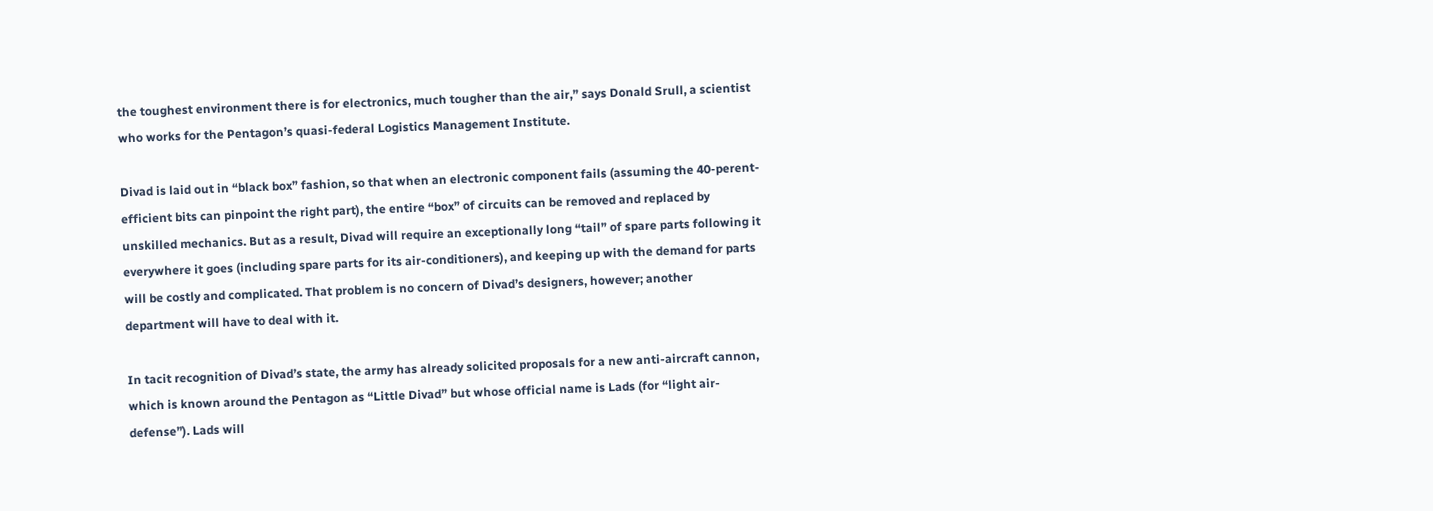the toughest environment there is for electronics, much tougher than the air,” says Donald Srull, a scientist who works for the Pentagon’s quasi-federal Logistics Management Institute.

Divad is laid out in “black box” fashion, so that when an electronic component fails (assuming the 40-perent-efficient bits can pinpoint the right part), the entire “box” of circuits can be removed and replaced by unskilled mechanics. But as a result, Divad will require an exceptionally long “tail” of spare parts following it everywhere it goes (including spare parts for its air-conditioners), and keeping up with the demand for parts will be costly and complicated. That problem is no concern of Divad’s designers, however; another department will have to deal with it.

In tacit recognition of Divad’s state, the army has already solicited proposals for a new anti-aircraft cannon, which is known around the Pentagon as “Little Divad” but whose official name is Lads (for “light air-defense”). Lads will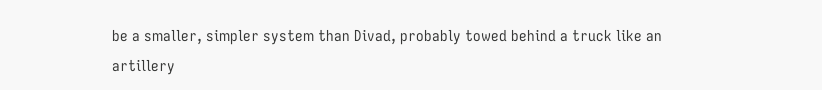be a smaller, simpler system than Divad, probably towed behind a truck like an artillery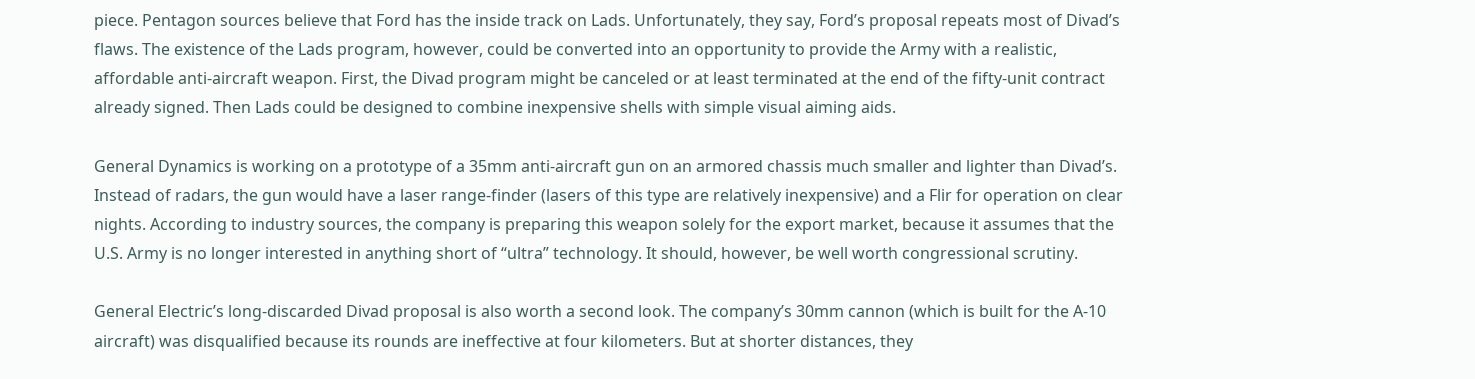piece. Pentagon sources believe that Ford has the inside track on Lads. Unfortunately, they say, Ford’s proposal repeats most of Divad’s flaws. The existence of the Lads program, however, could be converted into an opportunity to provide the Army with a realistic, affordable anti-aircraft weapon. First, the Divad program might be canceled or at least terminated at the end of the fifty-unit contract already signed. Then Lads could be designed to combine inexpensive shells with simple visual aiming aids.

General Dynamics is working on a prototype of a 35mm anti-aircraft gun on an armored chassis much smaller and lighter than Divad’s. Instead of radars, the gun would have a laser range-finder (lasers of this type are relatively inexpensive) and a Flir for operation on clear nights. According to industry sources, the company is preparing this weapon solely for the export market, because it assumes that the U.S. Army is no longer interested in anything short of “ultra” technology. It should, however, be well worth congressional scrutiny.

General Electric’s long-discarded Divad proposal is also worth a second look. The company’s 30mm cannon (which is built for the A-10 aircraft) was disqualified because its rounds are ineffective at four kilometers. But at shorter distances, they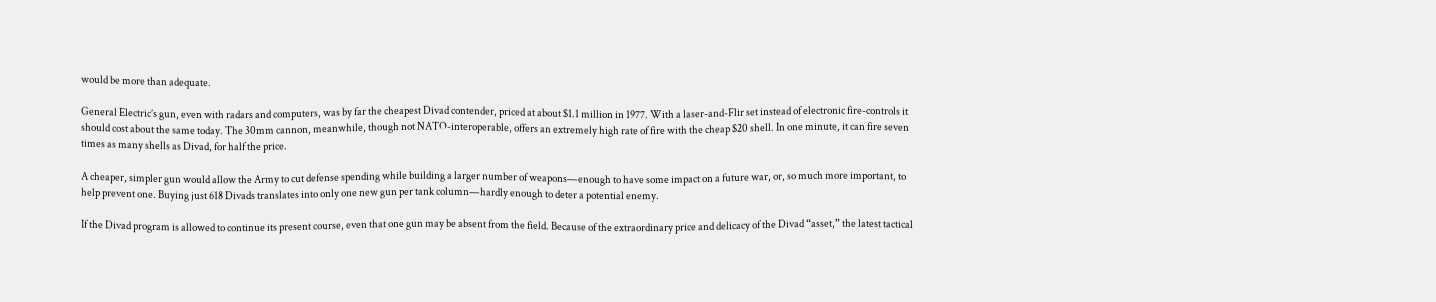would be more than adequate.

General Electric’s gun, even with radars and computers, was by far the cheapest Divad contender, priced at about $1.1 million in 1977. With a laser-and-Flir set instead of electronic fire-controls it should cost about the same today. The 30mm cannon, meanwhile, though not NATO-interoperable, offers an extremely high rate of fire with the cheap $20 shell. In one minute, it can fire seven times as many shells as Divad, for half the price.

A cheaper, simpler gun would allow the Army to cut defense spending while building a larger number of weapons—enough to have some impact on a future war, or, so much more important, to help prevent one. Buying just 618 Divads translates into only one new gun per tank column—hardly enough to deter a potential enemy.

If the Divad program is allowed to continue its present course, even that one gun may be absent from the field. Because of the extraordinary price and delicacy of the Divad “asset,” the latest tactical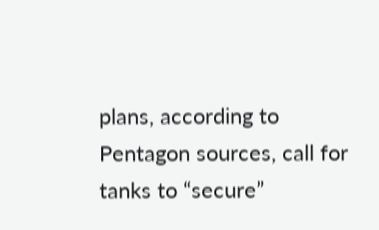plans, according to Pentagon sources, call for tanks to “secure”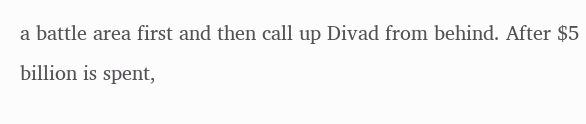a battle area first and then call up Divad from behind. After $5 billion is spent,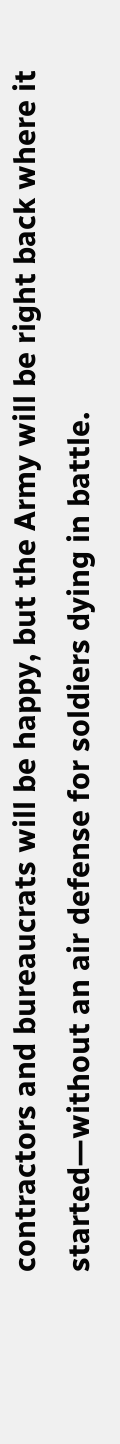contractors and bureaucrats will be happy, but the Army will be right back where it started—without an air defense for soldiers dying in battle.